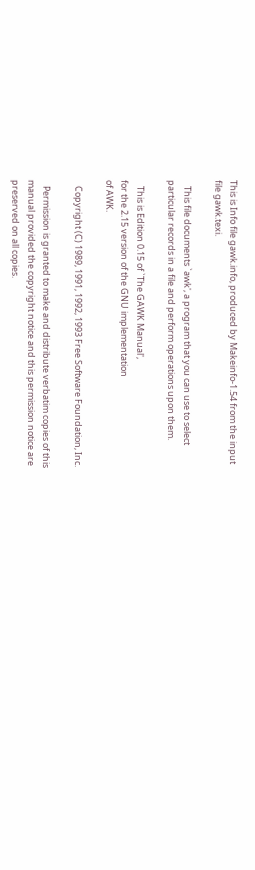This is Info file gawk.info, produced by Makeinfo-1.54 from the input
file gawk.texi.

   This file documents `awk', a program that you can use to select
particular records in a file and perform operations upon them.

   This is Edition 0.15 of `The GAWK Manual',
for the 2.15 version of the GNU implementation
of AWK.

   Copyright (C) 1989, 1991, 1992, 1993 Free Software Foundation, Inc.

   Permission is granted to make and distribute verbatim copies of this
manual provided the copyright notice and this permission notice are
preserved on all copies.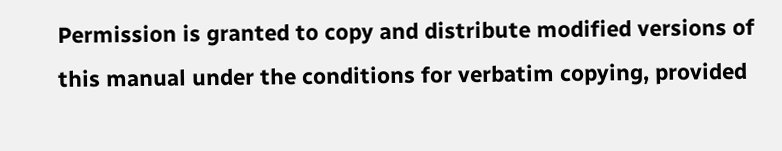Permission is granted to copy and distribute modified versions of
this manual under the conditions for verbatim copying, provided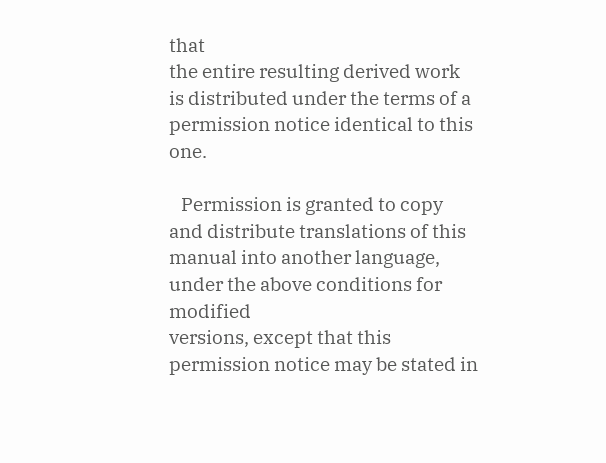that
the entire resulting derived work is distributed under the terms of a
permission notice identical to this one.

   Permission is granted to copy and distribute translations of this
manual into another language, under the above conditions for modified
versions, except that this permission notice may be stated in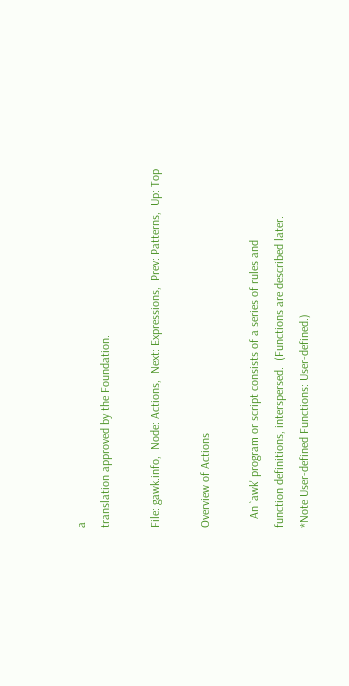a
translation approved by the Foundation.

File: gawk.info,  Node: Actions,  Next: Expressions,  Prev: Patterns,  Up: Top

Overview of Actions

   An `awk' program or script consists of a series of rules and
function definitions, interspersed.  (Functions are described later.
*Note User-defined Functions: User-defined.)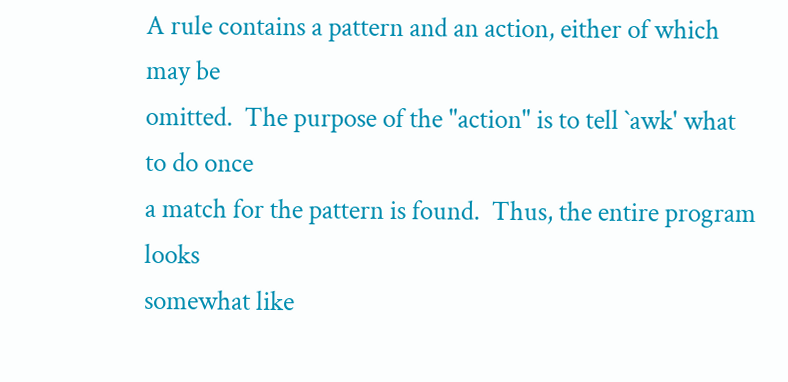A rule contains a pattern and an action, either of which may be
omitted.  The purpose of the "action" is to tell `awk' what to do once
a match for the pattern is found.  Thus, the entire program looks
somewhat like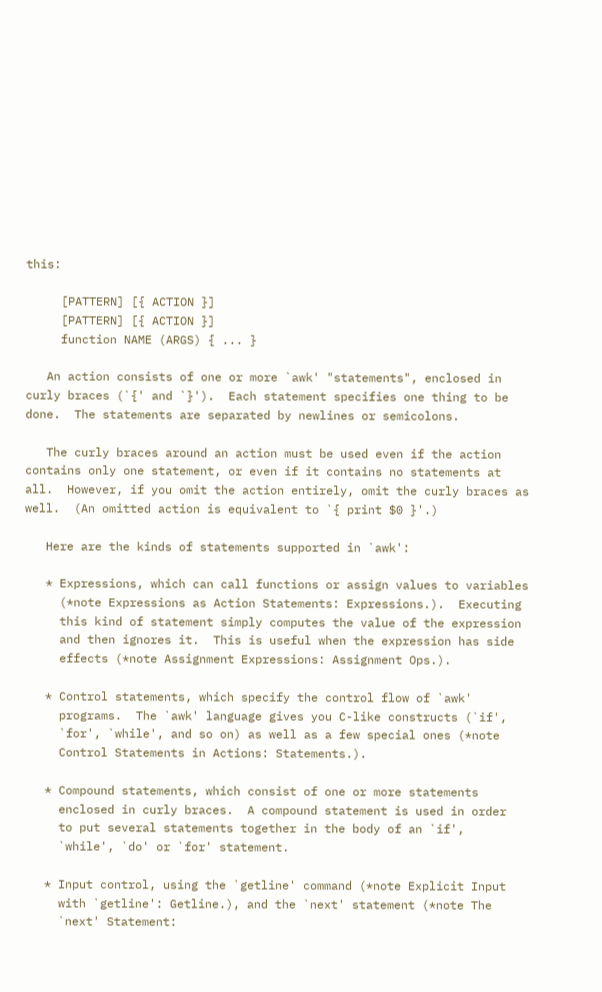this:

     [PATTERN] [{ ACTION }]
     [PATTERN] [{ ACTION }]
     function NAME (ARGS) { ... }

   An action consists of one or more `awk' "statements", enclosed in
curly braces (`{' and `}').  Each statement specifies one thing to be
done.  The statements are separated by newlines or semicolons.

   The curly braces around an action must be used even if the action
contains only one statement, or even if it contains no statements at
all.  However, if you omit the action entirely, omit the curly braces as
well.  (An omitted action is equivalent to `{ print $0 }'.)

   Here are the kinds of statements supported in `awk':

   * Expressions, which can call functions or assign values to variables
     (*note Expressions as Action Statements: Expressions.).  Executing
     this kind of statement simply computes the value of the expression
     and then ignores it.  This is useful when the expression has side
     effects (*note Assignment Expressions: Assignment Ops.).

   * Control statements, which specify the control flow of `awk'
     programs.  The `awk' language gives you C-like constructs (`if',
     `for', `while', and so on) as well as a few special ones (*note
     Control Statements in Actions: Statements.).

   * Compound statements, which consist of one or more statements
     enclosed in curly braces.  A compound statement is used in order
     to put several statements together in the body of an `if',
     `while', `do' or `for' statement.

   * Input control, using the `getline' command (*note Explicit Input
     with `getline': Getline.), and the `next' statement (*note The
     `next' Statement: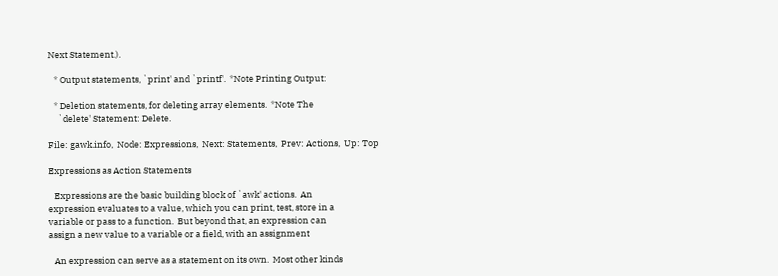Next Statement.).

   * Output statements, `print' and `printf'.  *Note Printing Output:

   * Deletion statements, for deleting array elements.  *Note The
     `delete' Statement: Delete.

File: gawk.info,  Node: Expressions,  Next: Statements,  Prev: Actions,  Up: Top

Expressions as Action Statements

   Expressions are the basic building block of `awk' actions.  An
expression evaluates to a value, which you can print, test, store in a
variable or pass to a function.  But beyond that, an expression can
assign a new value to a variable or a field, with an assignment

   An expression can serve as a statement on its own.  Most other kinds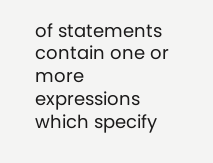of statements contain one or more expressions which specify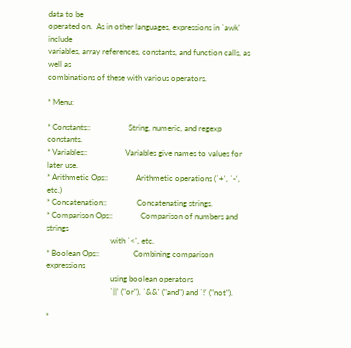data to be
operated on.  As in other languages, expressions in `awk' include
variables, array references, constants, and function calls, as well as
combinations of these with various operators.

* Menu:

* Constants::                   String, numeric, and regexp constants.
* Variables::                   Variables give names to values for later use.
* Arithmetic Ops::              Arithmetic operations (`+', `-', etc.)
* Concatenation::               Concatenating strings.
* Comparison Ops::              Comparison of numbers and strings
                                with `<', etc.
* Boolean Ops::                 Combining comparison expressions
                                using boolean operators
                                `||' ("or"), `&&' ("and") and `!' ("not").

*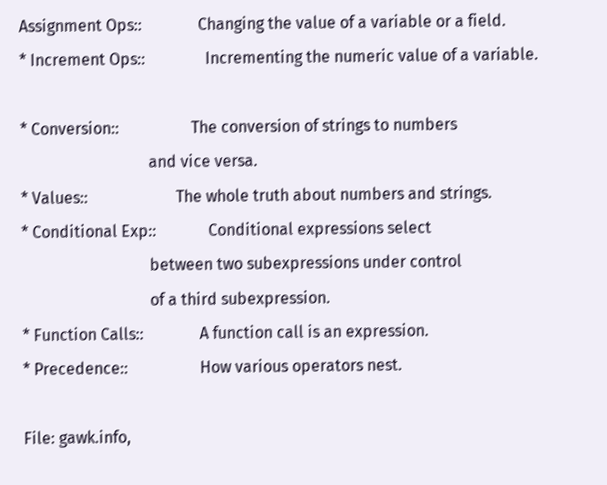Assignment Ops::              Changing the value of a variable or a field.
* Increment Ops::               Incrementing the numeric value of a variable.

* Conversion::                  The conversion of strings to numbers
                                and vice versa.
* Values::                      The whole truth about numbers and strings.
* Conditional Exp::             Conditional expressions select
                                between two subexpressions under control
                                of a third subexpression.
* Function Calls::              A function call is an expression.
* Precedence::                  How various operators nest.

File: gawk.info,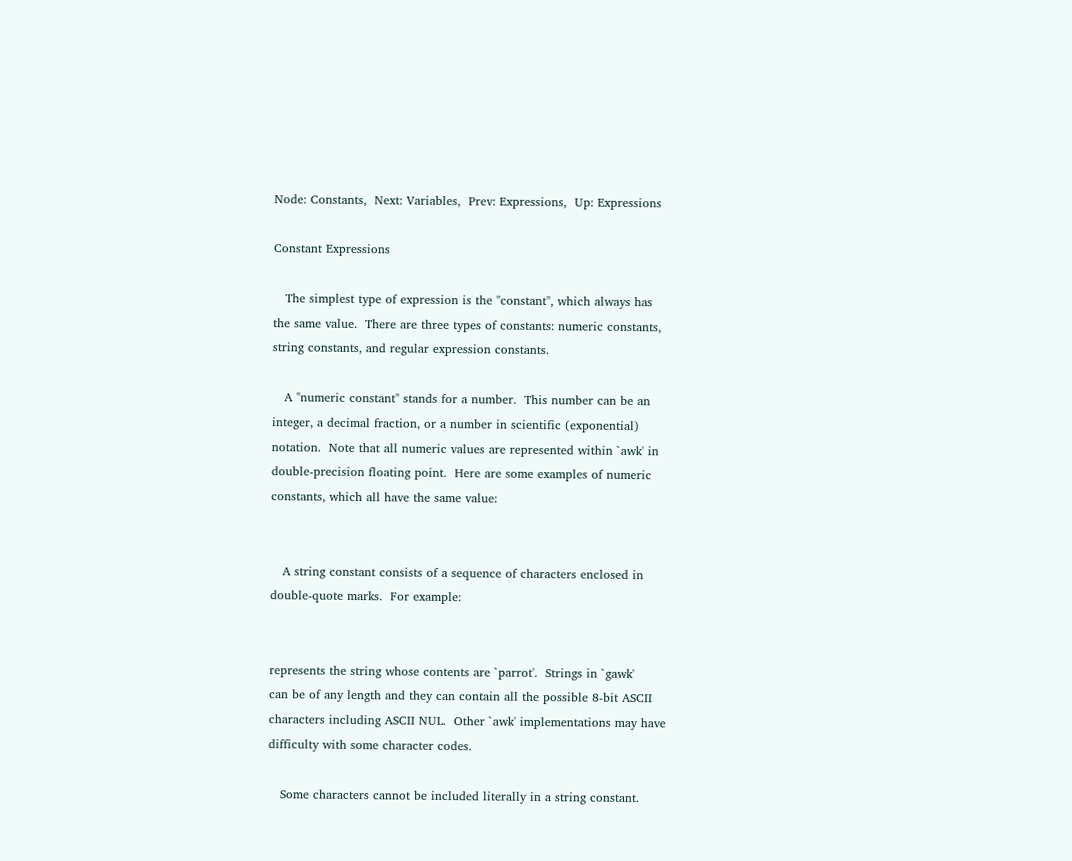Node: Constants,  Next: Variables,  Prev: Expressions,  Up: Expressions

Constant Expressions

   The simplest type of expression is the "constant", which always has
the same value.  There are three types of constants: numeric constants,
string constants, and regular expression constants.

   A "numeric constant" stands for a number.  This number can be an
integer, a decimal fraction, or a number in scientific (exponential)
notation.  Note that all numeric values are represented within `awk' in
double-precision floating point.  Here are some examples of numeric
constants, which all have the same value:


   A string constant consists of a sequence of characters enclosed in
double-quote marks.  For example:


represents the string whose contents are `parrot'.  Strings in `gawk'
can be of any length and they can contain all the possible 8-bit ASCII
characters including ASCII NUL.  Other `awk' implementations may have
difficulty with some character codes.

   Some characters cannot be included literally in a string constant.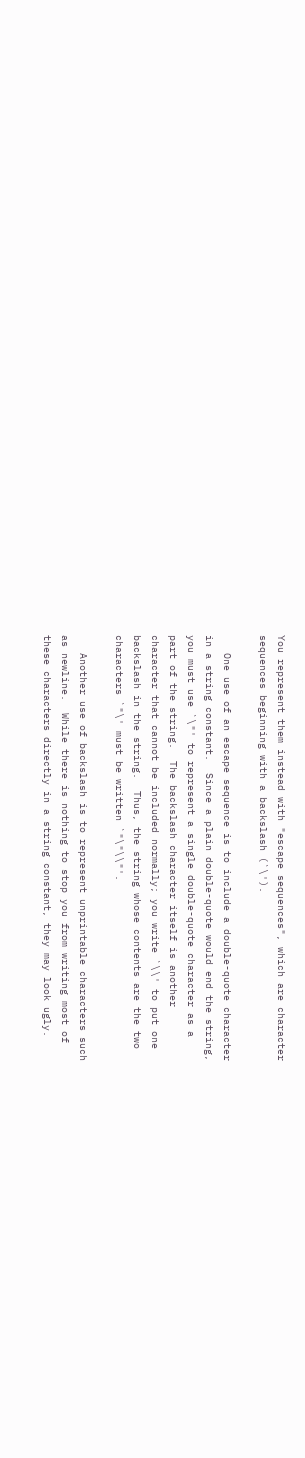You represent them instead with "escape sequences", which are character
sequences beginning with a backslash (`\').

   One use of an escape sequence is to include a double-quote character
in a string constant.  Since a plain double-quote would end the string,
you must use `\"' to represent a single double-quote character as a
part of the string.  The backslash character itself is another
character that cannot be included normally; you write `\\' to put one
backslash in the string.  Thus, the string whose contents are the two
characters `"\' must be written `"\"\\"'.

   Another use of backslash is to represent unprintable characters such
as newline.  While there is nothing to stop you from writing most of
these characters directly in a string constant, they may look ugly.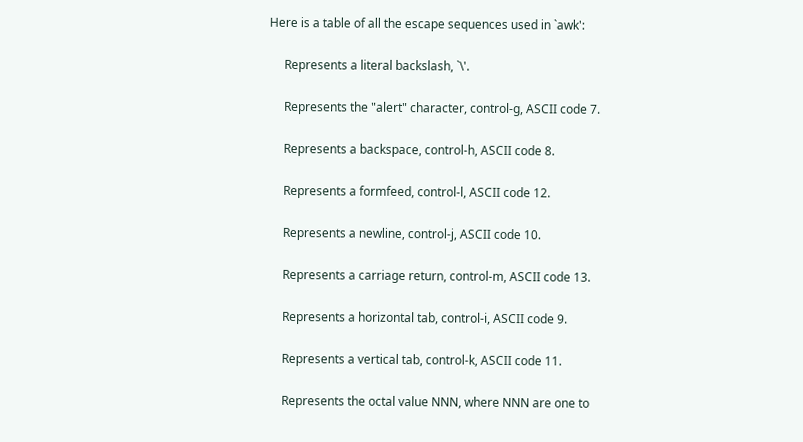Here is a table of all the escape sequences used in `awk':

     Represents a literal backslash, `\'.

     Represents the "alert" character, control-g, ASCII code 7.

     Represents a backspace, control-h, ASCII code 8.

     Represents a formfeed, control-l, ASCII code 12.

     Represents a newline, control-j, ASCII code 10.

     Represents a carriage return, control-m, ASCII code 13.

     Represents a horizontal tab, control-i, ASCII code 9.

     Represents a vertical tab, control-k, ASCII code 11.

     Represents the octal value NNN, where NNN are one to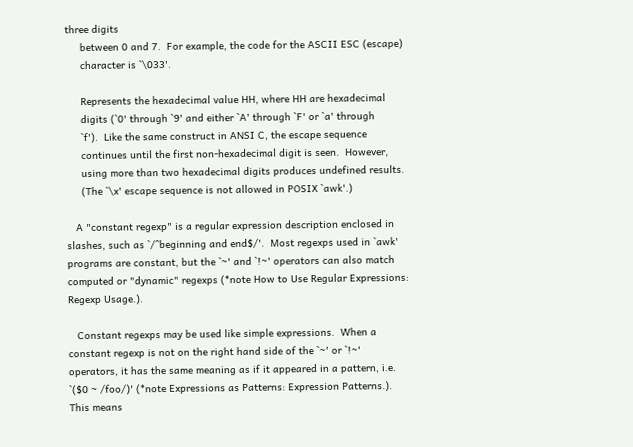three digits
     between 0 and 7.  For example, the code for the ASCII ESC (escape)
     character is `\033'.

     Represents the hexadecimal value HH, where HH are hexadecimal
     digits (`0' through `9' and either `A' through `F' or `a' through
     `f').  Like the same construct in ANSI C, the escape sequence
     continues until the first non-hexadecimal digit is seen.  However,
     using more than two hexadecimal digits produces undefined results.
     (The `\x' escape sequence is not allowed in POSIX `awk'.)

   A "constant regexp" is a regular expression description enclosed in
slashes, such as `/^beginning and end$/'.  Most regexps used in `awk'
programs are constant, but the `~' and `!~' operators can also match
computed or "dynamic" regexps (*note How to Use Regular Expressions:
Regexp Usage.).

   Constant regexps may be used like simple expressions.  When a
constant regexp is not on the right hand side of the `~' or `!~'
operators, it has the same meaning as if it appeared in a pattern, i.e.
`($0 ~ /foo/)' (*note Expressions as Patterns: Expression Patterns.).
This means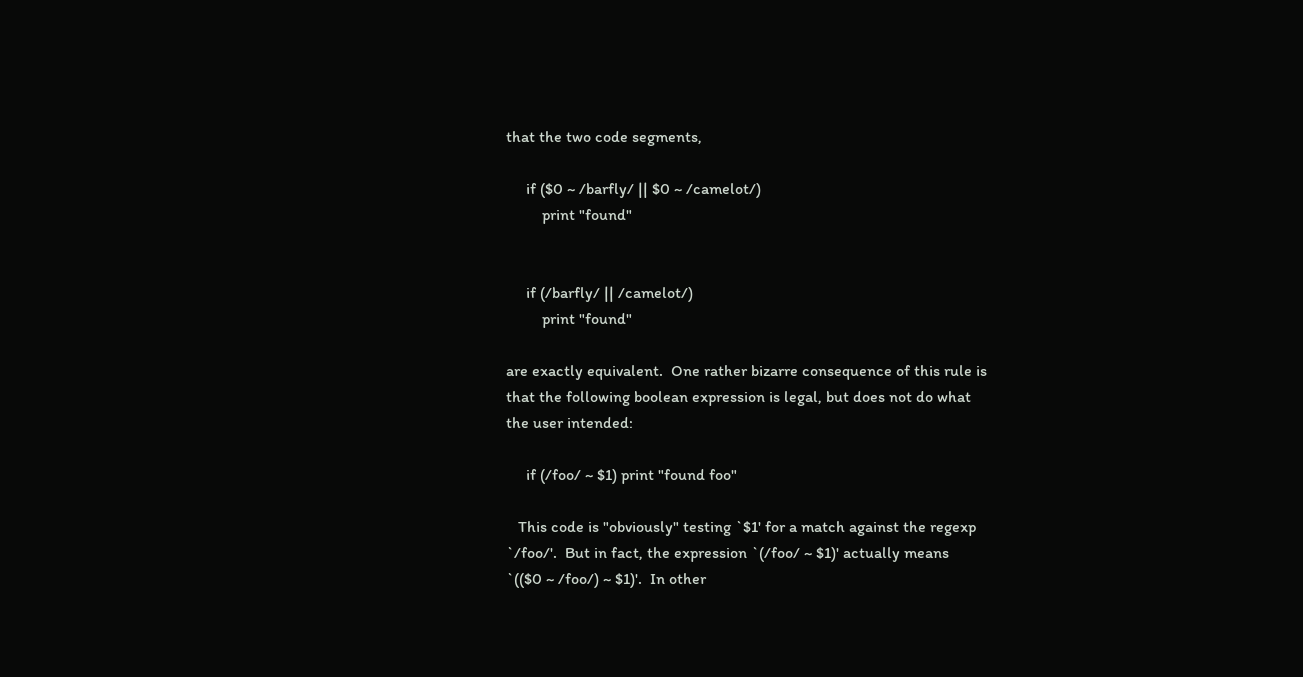that the two code segments,

     if ($0 ~ /barfly/ || $0 ~ /camelot/)
         print "found"


     if (/barfly/ || /camelot/)
         print "found"

are exactly equivalent.  One rather bizarre consequence of this rule is
that the following boolean expression is legal, but does not do what
the user intended:

     if (/foo/ ~ $1) print "found foo"

   This code is "obviously" testing `$1' for a match against the regexp
`/foo/'.  But in fact, the expression `(/foo/ ~ $1)' actually means
`(($0 ~ /foo/) ~ $1)'.  In other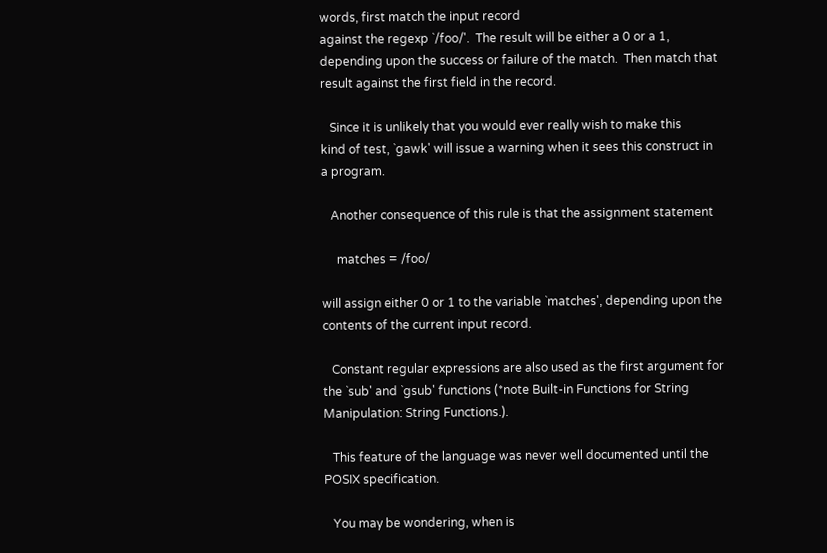words, first match the input record
against the regexp `/foo/'.  The result will be either a 0 or a 1,
depending upon the success or failure of the match.  Then match that
result against the first field in the record.

   Since it is unlikely that you would ever really wish to make this
kind of test, `gawk' will issue a warning when it sees this construct in
a program.

   Another consequence of this rule is that the assignment statement

     matches = /foo/

will assign either 0 or 1 to the variable `matches', depending upon the
contents of the current input record.

   Constant regular expressions are also used as the first argument for
the `sub' and `gsub' functions (*note Built-in Functions for String
Manipulation: String Functions.).

   This feature of the language was never well documented until the
POSIX specification.

   You may be wondering, when is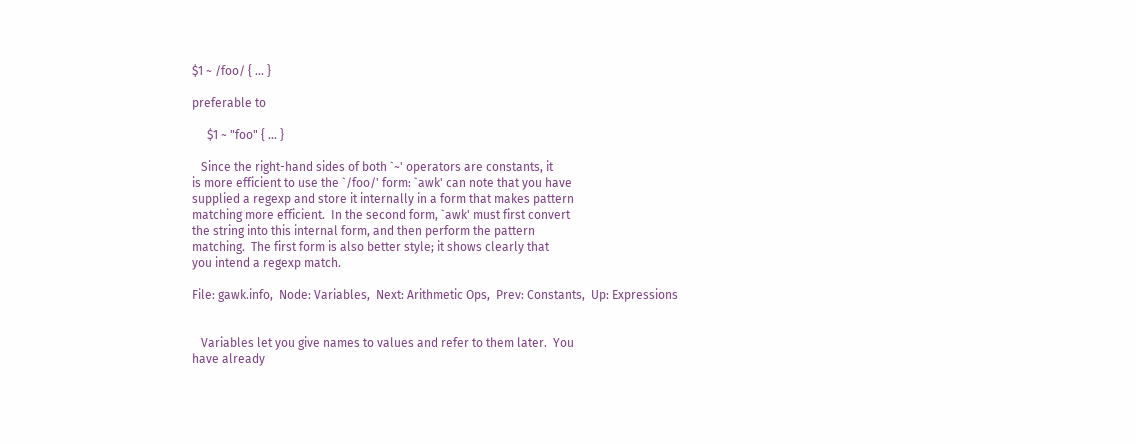$1 ~ /foo/ { ... }

preferable to

     $1 ~ "foo" { ... }

   Since the right-hand sides of both `~' operators are constants, it
is more efficient to use the `/foo/' form: `awk' can note that you have
supplied a regexp and store it internally in a form that makes pattern
matching more efficient.  In the second form, `awk' must first convert
the string into this internal form, and then perform the pattern
matching.  The first form is also better style; it shows clearly that
you intend a regexp match.

File: gawk.info,  Node: Variables,  Next: Arithmetic Ops,  Prev: Constants,  Up: Expressions


   Variables let you give names to values and refer to them later.  You
have already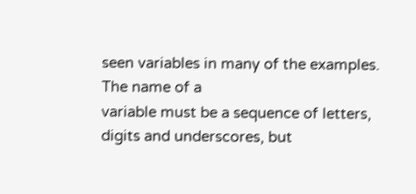seen variables in many of the examples.  The name of a
variable must be a sequence of letters, digits and underscores, but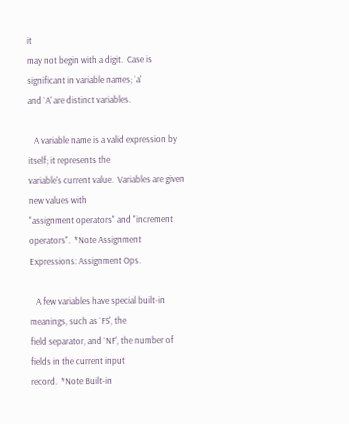it
may not begin with a digit.  Case is significant in variable names; `a'
and `A' are distinct variables.

   A variable name is a valid expression by itself; it represents the
variable's current value.  Variables are given new values with
"assignment operators" and "increment operators".  *Note Assignment
Expressions: Assignment Ops.

   A few variables have special built-in meanings, such as `FS', the
field separator, and `NF', the number of fields in the current input
record.  *Note Built-in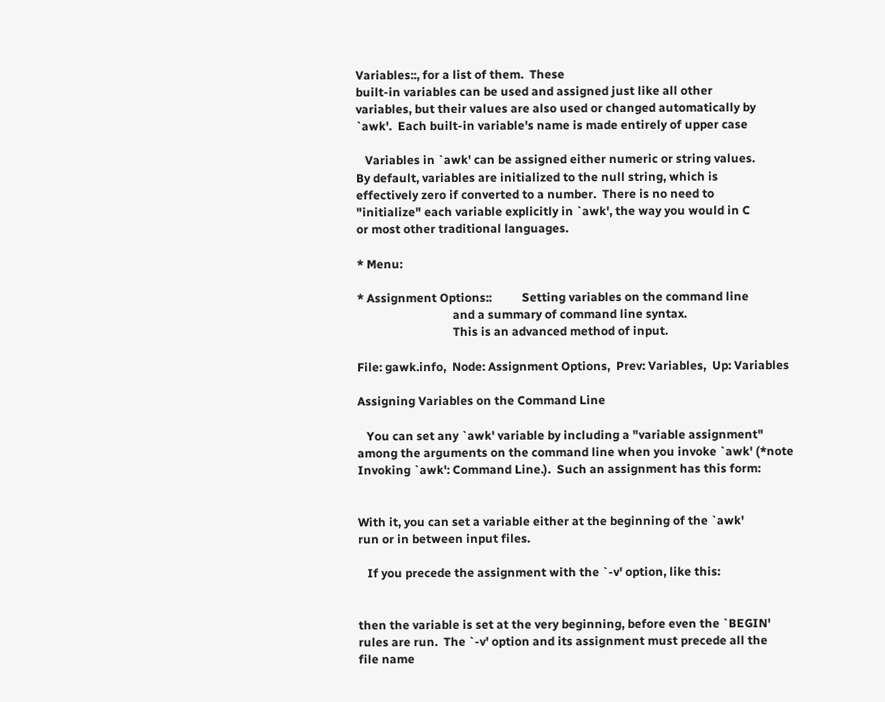Variables::, for a list of them.  These
built-in variables can be used and assigned just like all other
variables, but their values are also used or changed automatically by
`awk'.  Each built-in variable's name is made entirely of upper case

   Variables in `awk' can be assigned either numeric or string values.
By default, variables are initialized to the null string, which is
effectively zero if converted to a number.  There is no need to
"initialize" each variable explicitly in `awk', the way you would in C
or most other traditional languages.

* Menu:

* Assignment Options::          Setting variables on the command line
                                and a summary of command line syntax.
                                This is an advanced method of input.

File: gawk.info,  Node: Assignment Options,  Prev: Variables,  Up: Variables

Assigning Variables on the Command Line

   You can set any `awk' variable by including a "variable assignment"
among the arguments on the command line when you invoke `awk' (*note
Invoking `awk': Command Line.).  Such an assignment has this form:


With it, you can set a variable either at the beginning of the `awk'
run or in between input files.

   If you precede the assignment with the `-v' option, like this:


then the variable is set at the very beginning, before even the `BEGIN'
rules are run.  The `-v' option and its assignment must precede all the
file name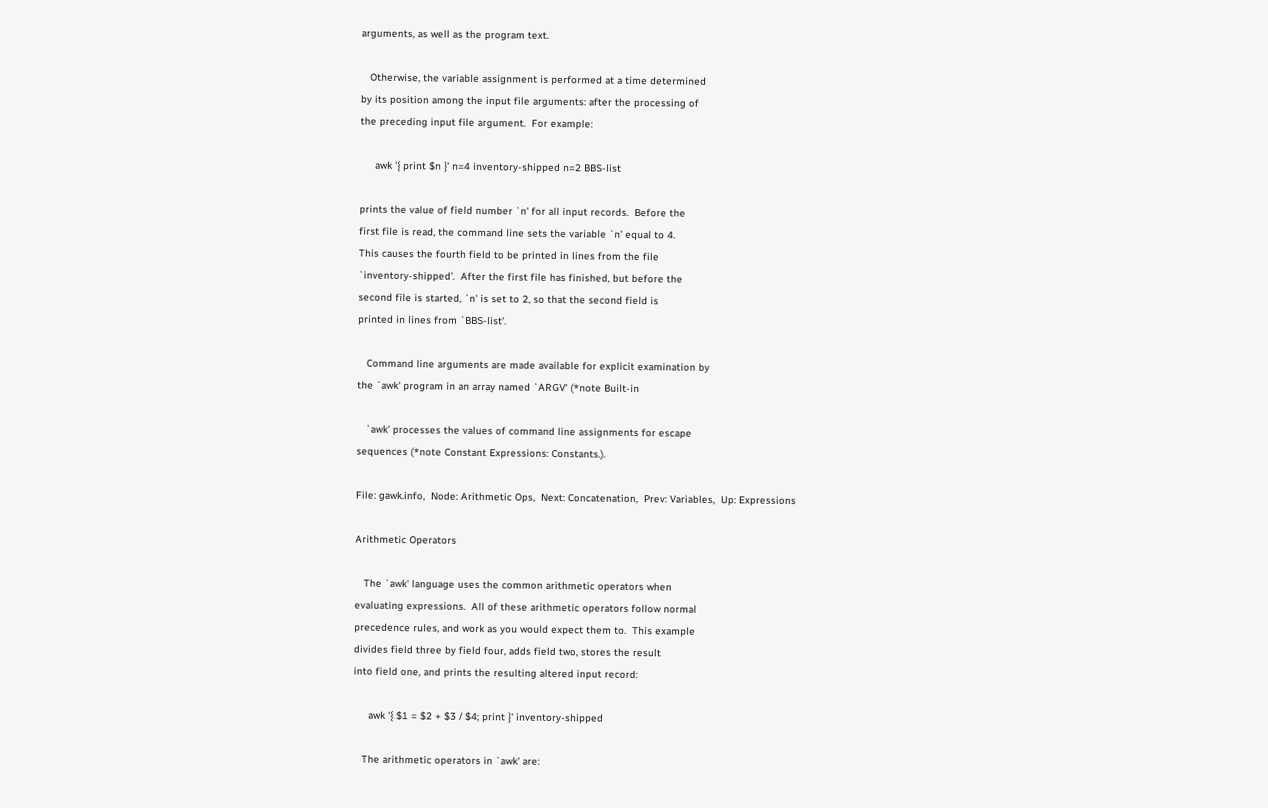arguments, as well as the program text.

   Otherwise, the variable assignment is performed at a time determined
by its position among the input file arguments: after the processing of
the preceding input file argument.  For example:

     awk '{ print $n }' n=4 inventory-shipped n=2 BBS-list

prints the value of field number `n' for all input records.  Before the
first file is read, the command line sets the variable `n' equal to 4.
This causes the fourth field to be printed in lines from the file
`inventory-shipped'.  After the first file has finished, but before the
second file is started, `n' is set to 2, so that the second field is
printed in lines from `BBS-list'.

   Command line arguments are made available for explicit examination by
the `awk' program in an array named `ARGV' (*note Built-in

   `awk' processes the values of command line assignments for escape
sequences (*note Constant Expressions: Constants.).

File: gawk.info,  Node: Arithmetic Ops,  Next: Concatenation,  Prev: Variables,  Up: Expressions

Arithmetic Operators

   The `awk' language uses the common arithmetic operators when
evaluating expressions.  All of these arithmetic operators follow normal
precedence rules, and work as you would expect them to.  This example
divides field three by field four, adds field two, stores the result
into field one, and prints the resulting altered input record:

     awk '{ $1 = $2 + $3 / $4; print }' inventory-shipped

   The arithmetic operators in `awk' are: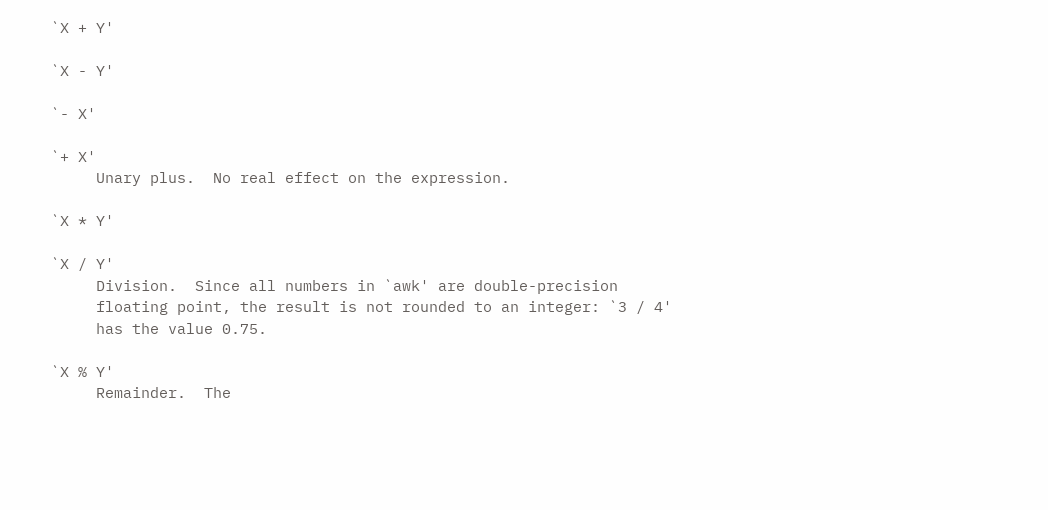`X + Y'

`X - Y'

`- X'

`+ X'
     Unary plus.  No real effect on the expression.

`X * Y'

`X / Y'
     Division.  Since all numbers in `awk' are double-precision
     floating point, the result is not rounded to an integer: `3 / 4'
     has the value 0.75.

`X % Y'
     Remainder.  The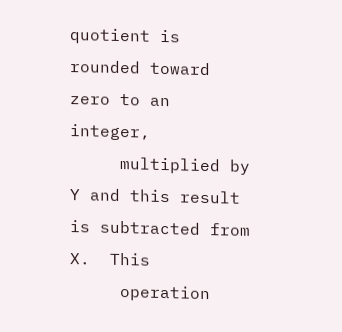quotient is rounded toward zero to an integer,
     multiplied by Y and this result is subtracted from X.  This
     operation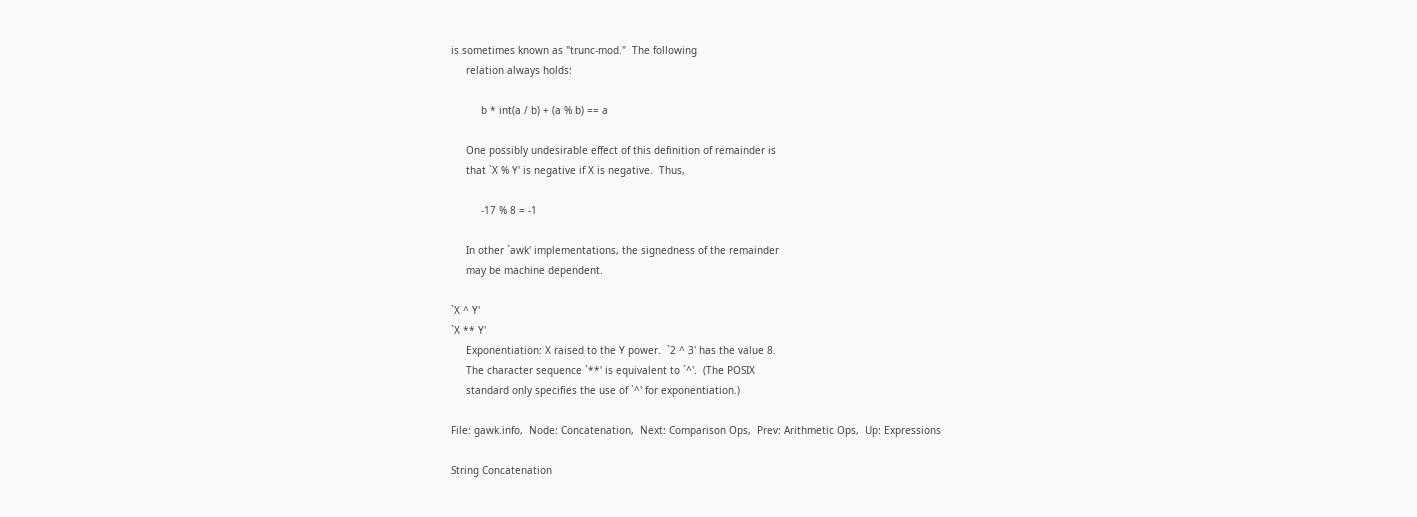is sometimes known as "trunc-mod."  The following
     relation always holds:

          b * int(a / b) + (a % b) == a

     One possibly undesirable effect of this definition of remainder is
     that `X % Y' is negative if X is negative.  Thus,

          -17 % 8 = -1

     In other `awk' implementations, the signedness of the remainder
     may be machine dependent.

`X ^ Y'
`X ** Y'
     Exponentiation: X raised to the Y power.  `2 ^ 3' has the value 8.
     The character sequence `**' is equivalent to `^'.  (The POSIX
     standard only specifies the use of `^' for exponentiation.)

File: gawk.info,  Node: Concatenation,  Next: Comparison Ops,  Prev: Arithmetic Ops,  Up: Expressions

String Concatenation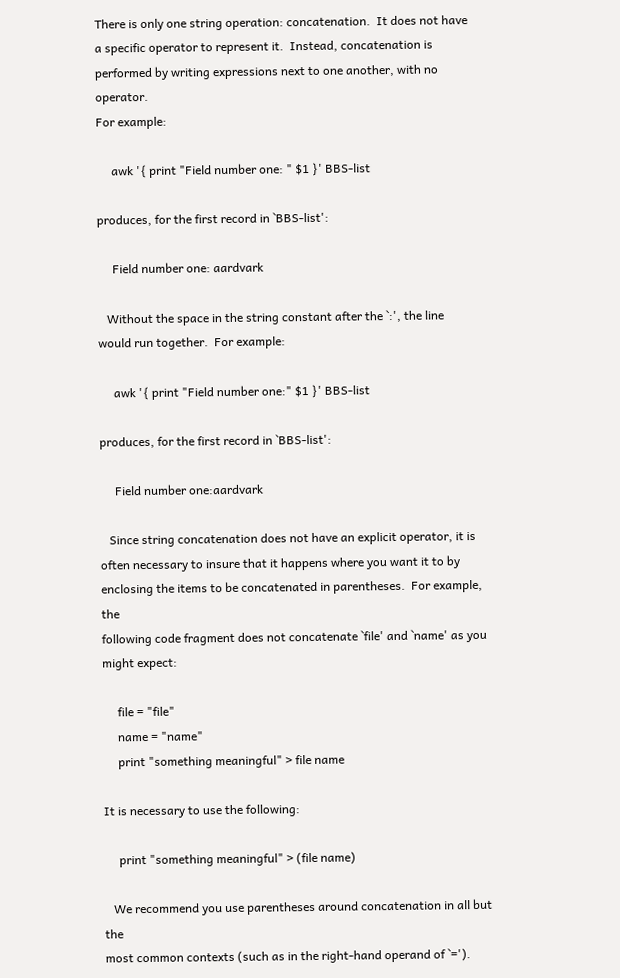There is only one string operation: concatenation.  It does not have
a specific operator to represent it.  Instead, concatenation is
performed by writing expressions next to one another, with no operator.
For example:

     awk '{ print "Field number one: " $1 }' BBS-list

produces, for the first record in `BBS-list':

     Field number one: aardvark

   Without the space in the string constant after the `:', the line
would run together.  For example:

     awk '{ print "Field number one:" $1 }' BBS-list

produces, for the first record in `BBS-list':

     Field number one:aardvark

   Since string concatenation does not have an explicit operator, it is
often necessary to insure that it happens where you want it to by
enclosing the items to be concatenated in parentheses.  For example, the
following code fragment does not concatenate `file' and `name' as you
might expect:

     file = "file"
     name = "name"
     print "something meaningful" > file name

It is necessary to use the following:

     print "something meaningful" > (file name)

   We recommend you use parentheses around concatenation in all but the
most common contexts (such as in the right-hand operand of `=').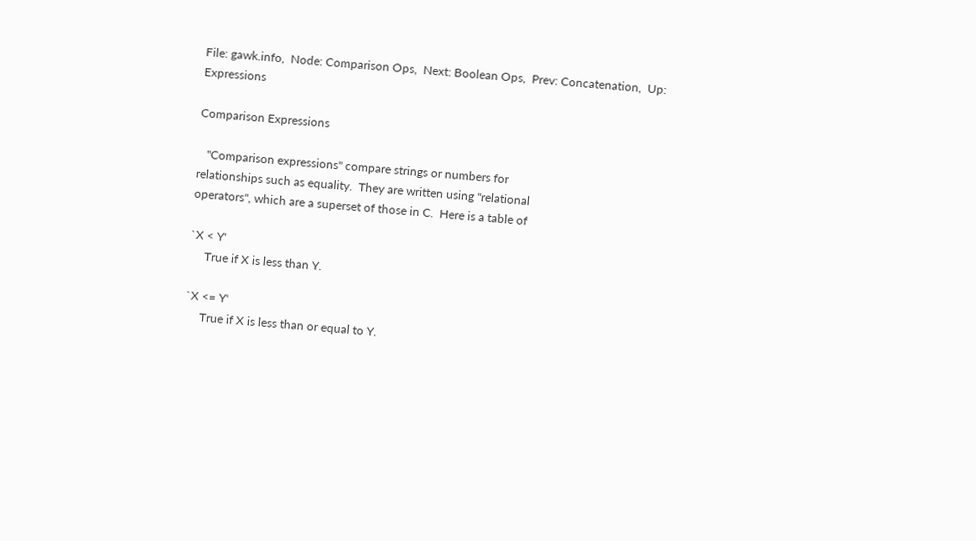File: gawk.info,  Node: Comparison Ops,  Next: Boolean Ops,  Prev: Concatenation,  Up: Expressions

Comparison Expressions

   "Comparison expressions" compare strings or numbers for
relationships such as equality.  They are written using "relational
operators", which are a superset of those in C.  Here is a table of

`X < Y'
     True if X is less than Y.

`X <= Y'
     True if X is less than or equal to Y.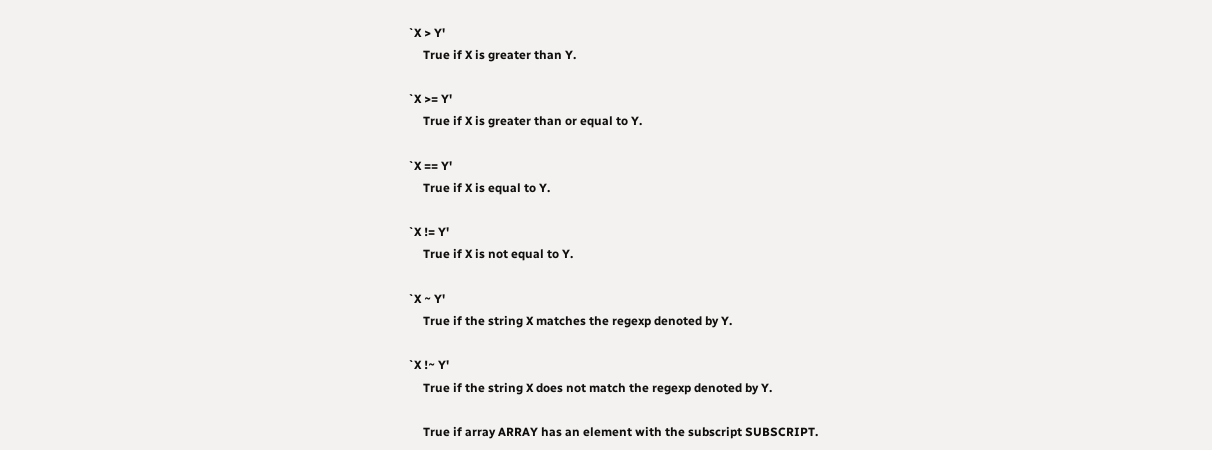`X > Y'
     True if X is greater than Y.

`X >= Y'
     True if X is greater than or equal to Y.

`X == Y'
     True if X is equal to Y.

`X != Y'
     True if X is not equal to Y.

`X ~ Y'
     True if the string X matches the regexp denoted by Y.

`X !~ Y'
     True if the string X does not match the regexp denoted by Y.

     True if array ARRAY has an element with the subscript SUBSCRIPT.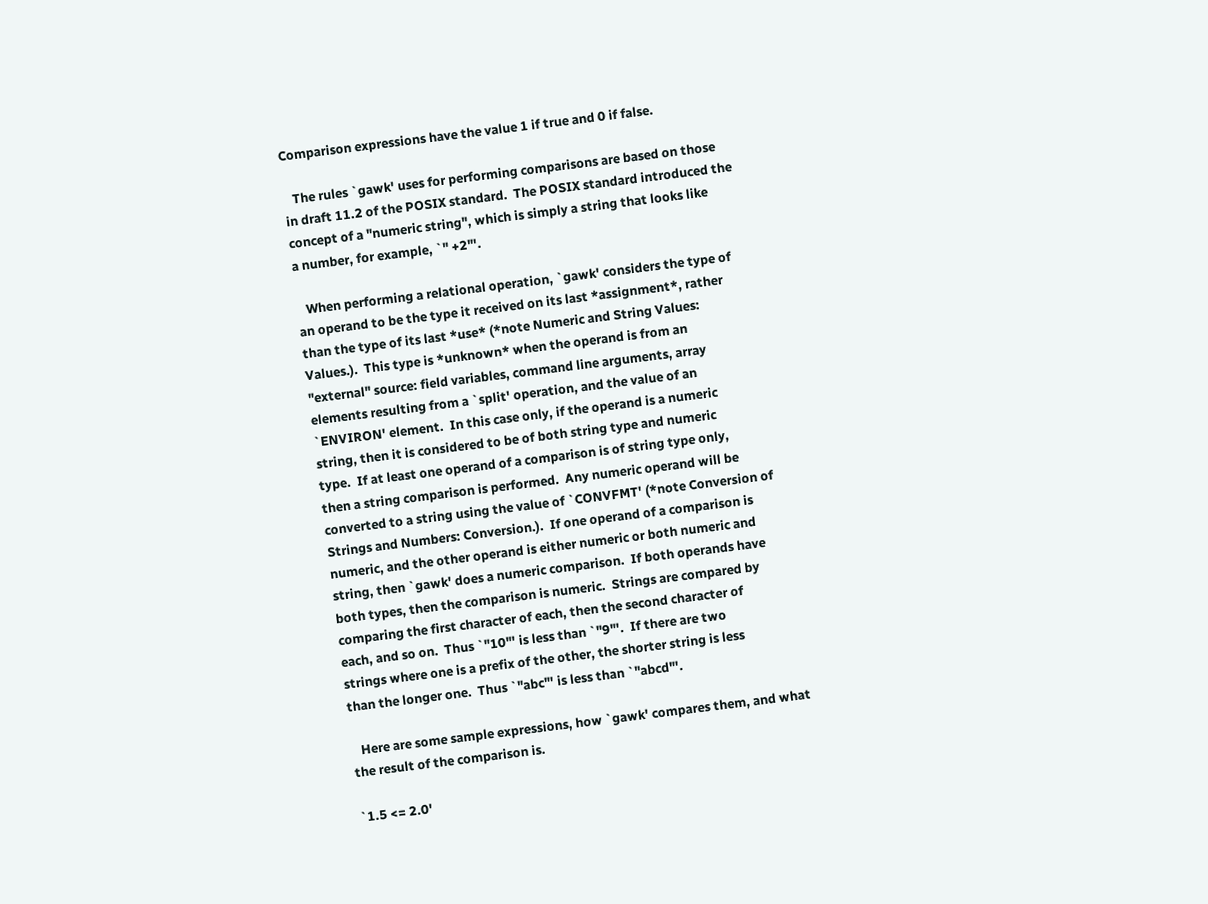Comparison expressions have the value 1 if true and 0 if false.

   The rules `gawk' uses for performing comparisons are based on those
in draft 11.2 of the POSIX standard.  The POSIX standard introduced the
concept of a "numeric string", which is simply a string that looks like
a number, for example, `" +2"'.

   When performing a relational operation, `gawk' considers the type of
an operand to be the type it received on its last *assignment*, rather
than the type of its last *use* (*note Numeric and String Values:
Values.).  This type is *unknown* when the operand is from an
"external" source: field variables, command line arguments, array
elements resulting from a `split' operation, and the value of an
`ENVIRON' element.  In this case only, if the operand is a numeric
string, then it is considered to be of both string type and numeric
type.  If at least one operand of a comparison is of string type only,
then a string comparison is performed.  Any numeric operand will be
converted to a string using the value of `CONVFMT' (*note Conversion of
Strings and Numbers: Conversion.).  If one operand of a comparison is
numeric, and the other operand is either numeric or both numeric and
string, then `gawk' does a numeric comparison.  If both operands have
both types, then the comparison is numeric.  Strings are compared by
comparing the first character of each, then the second character of
each, and so on.  Thus `"10"' is less than `"9"'.  If there are two
strings where one is a prefix of the other, the shorter string is less
than the longer one.  Thus `"abc"' is less than `"abcd"'.

   Here are some sample expressions, how `gawk' compares them, and what
the result of the comparison is.

`1.5 <= 2.0'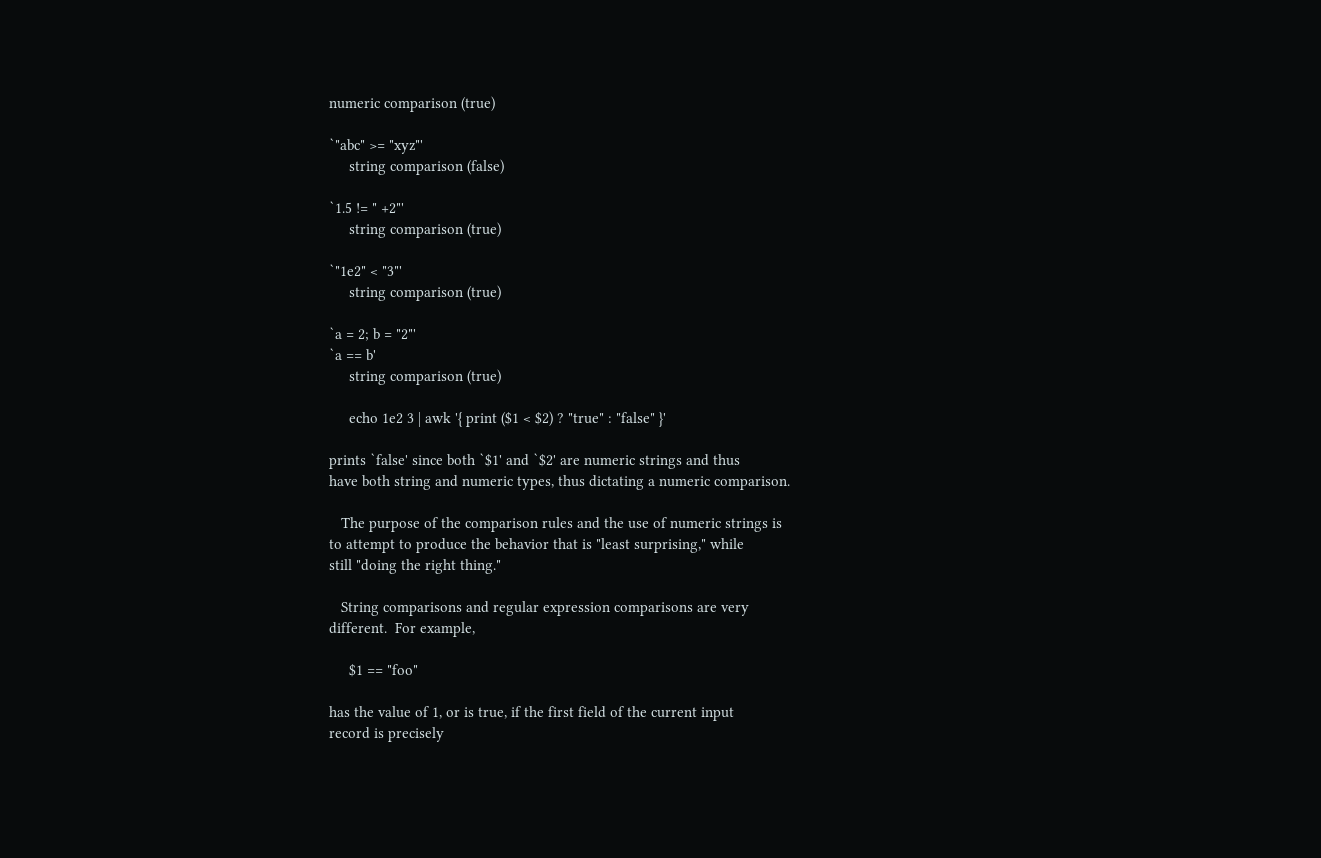numeric comparison (true)

`"abc" >= "xyz"'
     string comparison (false)

`1.5 != " +2"'
     string comparison (true)

`"1e2" < "3"'
     string comparison (true)

`a = 2; b = "2"'
`a == b'
     string comparison (true)

     echo 1e2 3 | awk '{ print ($1 < $2) ? "true" : "false" }'

prints `false' since both `$1' and `$2' are numeric strings and thus
have both string and numeric types, thus dictating a numeric comparison.

   The purpose of the comparison rules and the use of numeric strings is
to attempt to produce the behavior that is "least surprising," while
still "doing the right thing."

   String comparisons and regular expression comparisons are very
different.  For example,

     $1 == "foo"

has the value of 1, or is true, if the first field of the current input
record is precisely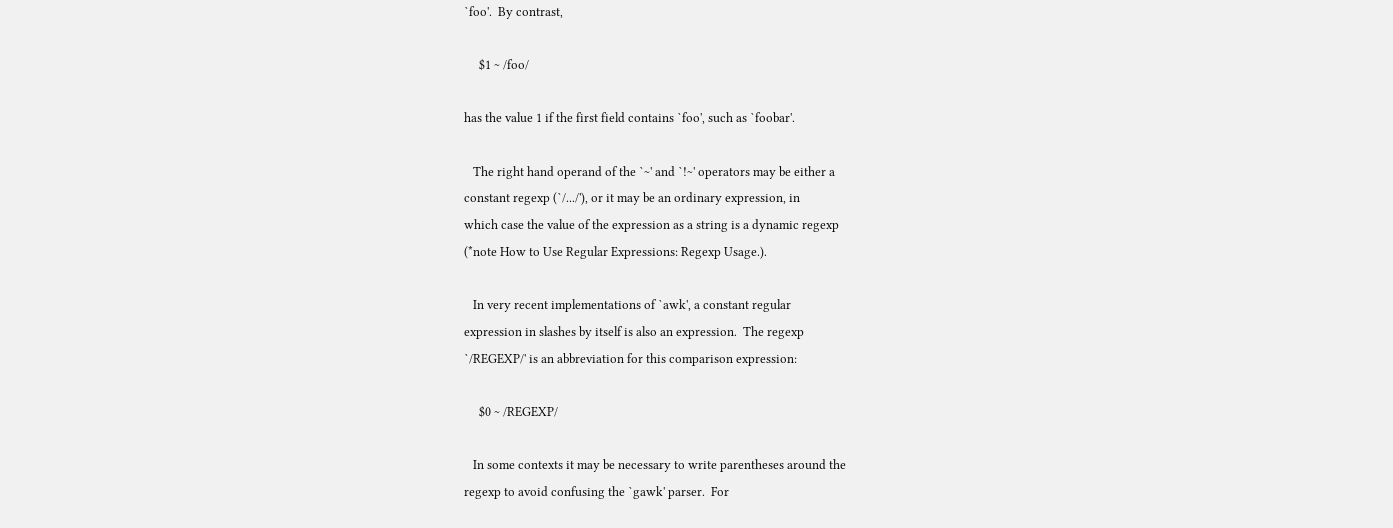`foo'.  By contrast,

     $1 ~ /foo/

has the value 1 if the first field contains `foo', such as `foobar'.

   The right hand operand of the `~' and `!~' operators may be either a
constant regexp (`/.../'), or it may be an ordinary expression, in
which case the value of the expression as a string is a dynamic regexp
(*note How to Use Regular Expressions: Regexp Usage.).

   In very recent implementations of `awk', a constant regular
expression in slashes by itself is also an expression.  The regexp
`/REGEXP/' is an abbreviation for this comparison expression:

     $0 ~ /REGEXP/

   In some contexts it may be necessary to write parentheses around the
regexp to avoid confusing the `gawk' parser.  For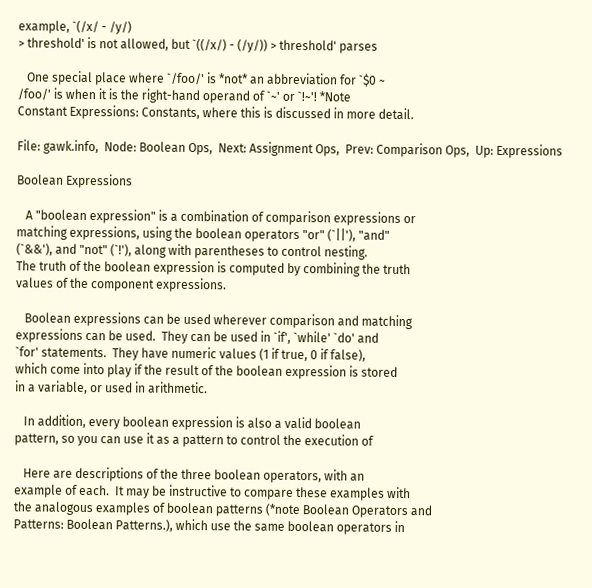example, `(/x/ - /y/)
> threshold' is not allowed, but `((/x/) - (/y/)) > threshold' parses

   One special place where `/foo/' is *not* an abbreviation for `$0 ~
/foo/' is when it is the right-hand operand of `~' or `!~'! *Note
Constant Expressions: Constants, where this is discussed in more detail.

File: gawk.info,  Node: Boolean Ops,  Next: Assignment Ops,  Prev: Comparison Ops,  Up: Expressions

Boolean Expressions

   A "boolean expression" is a combination of comparison expressions or
matching expressions, using the boolean operators "or" (`||'), "and"
(`&&'), and "not" (`!'), along with parentheses to control nesting.
The truth of the boolean expression is computed by combining the truth
values of the component expressions.

   Boolean expressions can be used wherever comparison and matching
expressions can be used.  They can be used in `if', `while' `do' and
`for' statements.  They have numeric values (1 if true, 0 if false),
which come into play if the result of the boolean expression is stored
in a variable, or used in arithmetic.

   In addition, every boolean expression is also a valid boolean
pattern, so you can use it as a pattern to control the execution of

   Here are descriptions of the three boolean operators, with an
example of each.  It may be instructive to compare these examples with
the analogous examples of boolean patterns (*note Boolean Operators and
Patterns: Boolean Patterns.), which use the same boolean operators in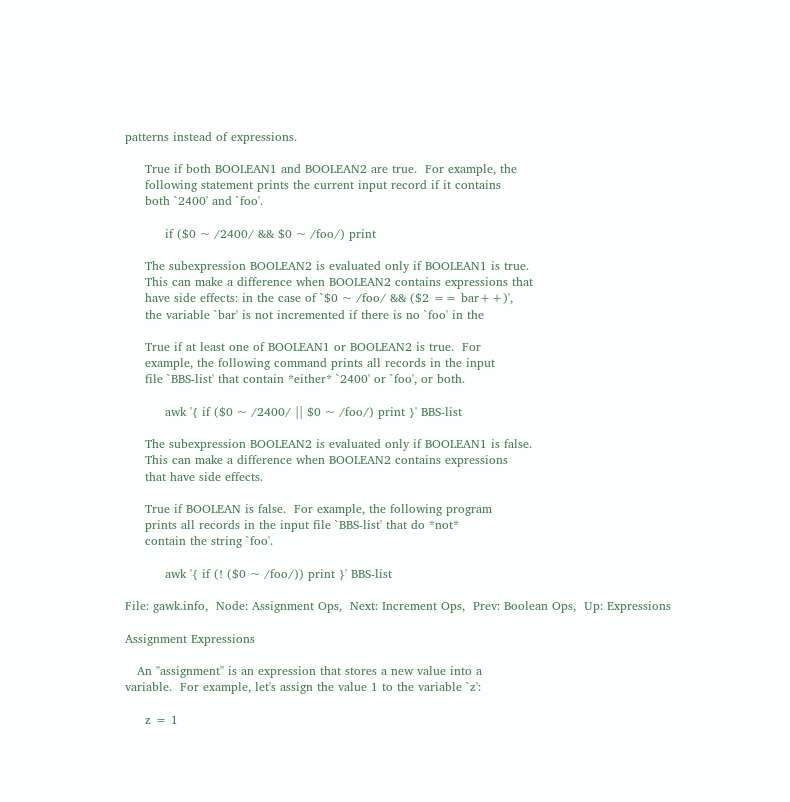patterns instead of expressions.

     True if both BOOLEAN1 and BOOLEAN2 are true.  For example, the
     following statement prints the current input record if it contains
     both `2400' and `foo'.

          if ($0 ~ /2400/ && $0 ~ /foo/) print

     The subexpression BOOLEAN2 is evaluated only if BOOLEAN1 is true.
     This can make a difference when BOOLEAN2 contains expressions that
     have side effects: in the case of `$0 ~ /foo/ && ($2 == bar++)',
     the variable `bar' is not incremented if there is no `foo' in the

     True if at least one of BOOLEAN1 or BOOLEAN2 is true.  For
     example, the following command prints all records in the input
     file `BBS-list' that contain *either* `2400' or `foo', or both.

          awk '{ if ($0 ~ /2400/ || $0 ~ /foo/) print }' BBS-list

     The subexpression BOOLEAN2 is evaluated only if BOOLEAN1 is false.
     This can make a difference when BOOLEAN2 contains expressions
     that have side effects.

     True if BOOLEAN is false.  For example, the following program
     prints all records in the input file `BBS-list' that do *not*
     contain the string `foo'.

          awk '{ if (! ($0 ~ /foo/)) print }' BBS-list

File: gawk.info,  Node: Assignment Ops,  Next: Increment Ops,  Prev: Boolean Ops,  Up: Expressions

Assignment Expressions

   An "assignment" is an expression that stores a new value into a
variable.  For example, let's assign the value 1 to the variable `z':

     z = 1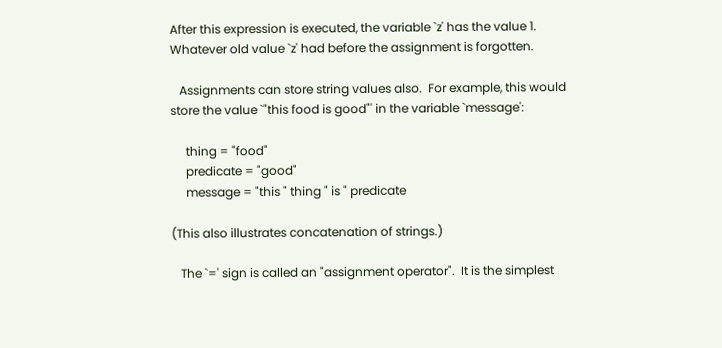After this expression is executed, the variable `z' has the value 1.
Whatever old value `z' had before the assignment is forgotten.

   Assignments can store string values also.  For example, this would
store the value `"this food is good"' in the variable `message':

     thing = "food"
     predicate = "good"
     message = "this " thing " is " predicate

(This also illustrates concatenation of strings.)

   The `=' sign is called an "assignment operator".  It is the simplest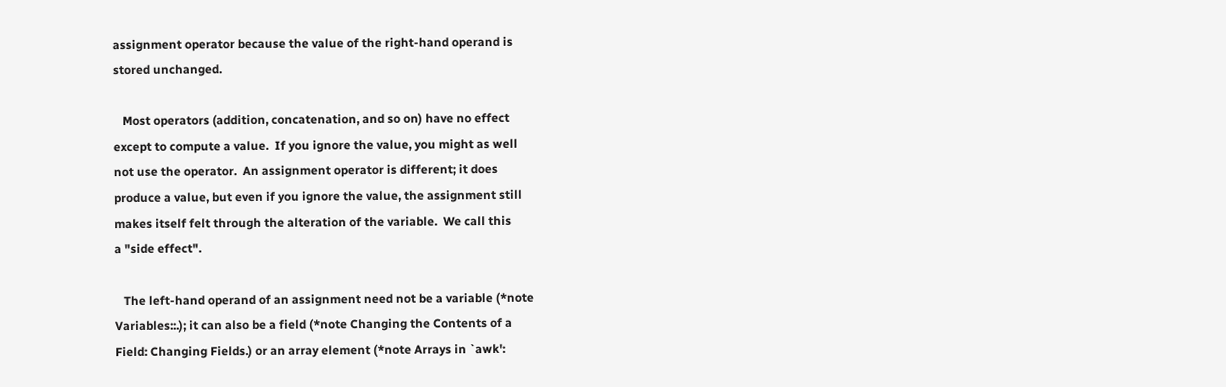assignment operator because the value of the right-hand operand is
stored unchanged.

   Most operators (addition, concatenation, and so on) have no effect
except to compute a value.  If you ignore the value, you might as well
not use the operator.  An assignment operator is different; it does
produce a value, but even if you ignore the value, the assignment still
makes itself felt through the alteration of the variable.  We call this
a "side effect".

   The left-hand operand of an assignment need not be a variable (*note
Variables::.); it can also be a field (*note Changing the Contents of a
Field: Changing Fields.) or an array element (*note Arrays in `awk':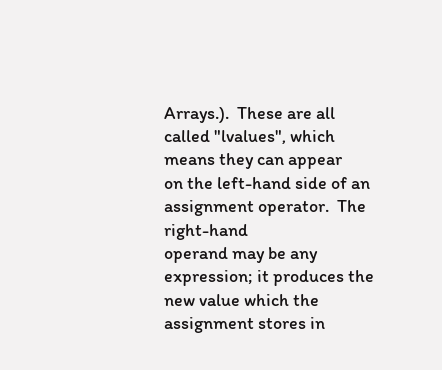Arrays.).  These are all called "lvalues", which means they can appear
on the left-hand side of an assignment operator.  The right-hand
operand may be any expression; it produces the new value which the
assignment stores in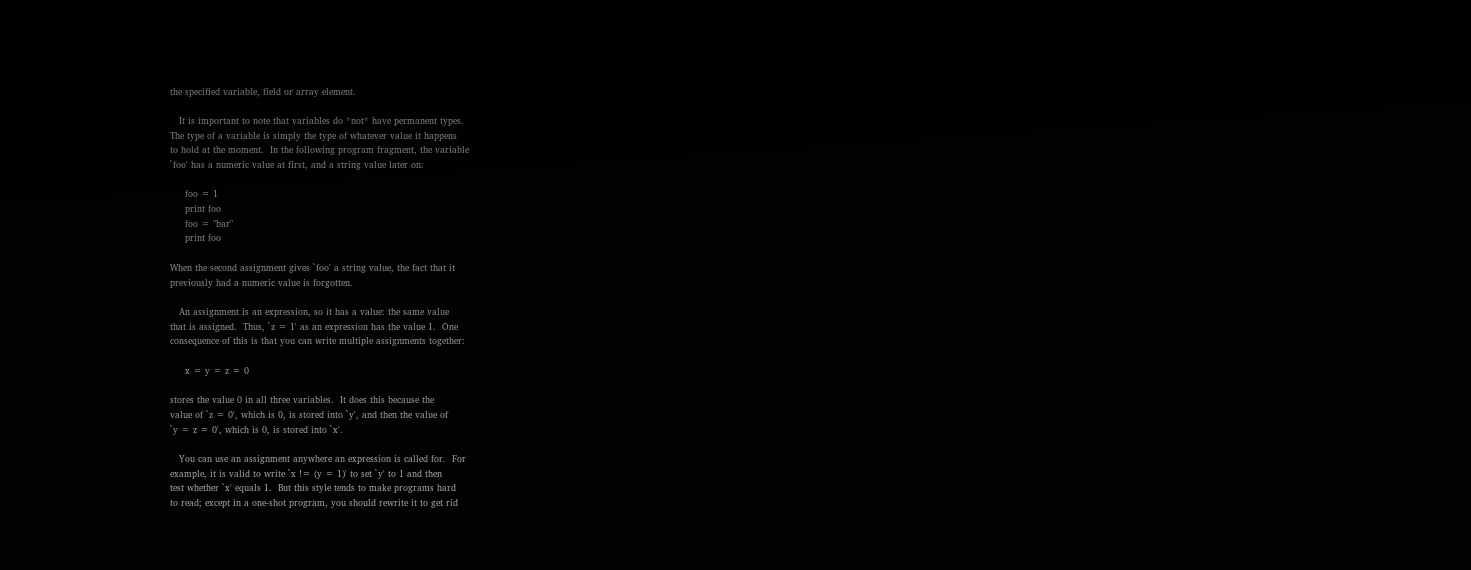the specified variable, field or array element.

   It is important to note that variables do *not* have permanent types.
The type of a variable is simply the type of whatever value it happens
to hold at the moment.  In the following program fragment, the variable
`foo' has a numeric value at first, and a string value later on:

     foo = 1
     print foo
     foo = "bar"
     print foo

When the second assignment gives `foo' a string value, the fact that it
previously had a numeric value is forgotten.

   An assignment is an expression, so it has a value: the same value
that is assigned.  Thus, `z = 1' as an expression has the value 1.  One
consequence of this is that you can write multiple assignments together:

     x = y = z = 0

stores the value 0 in all three variables.  It does this because the
value of `z = 0', which is 0, is stored into `y', and then the value of
`y = z = 0', which is 0, is stored into `x'.

   You can use an assignment anywhere an expression is called for.  For
example, it is valid to write `x != (y = 1)' to set `y' to 1 and then
test whether `x' equals 1.  But this style tends to make programs hard
to read; except in a one-shot program, you should rewrite it to get rid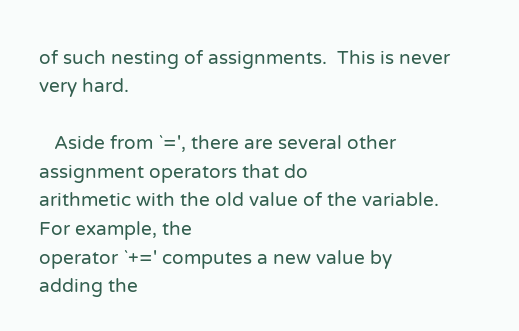of such nesting of assignments.  This is never very hard.

   Aside from `=', there are several other assignment operators that do
arithmetic with the old value of the variable.  For example, the
operator `+=' computes a new value by adding the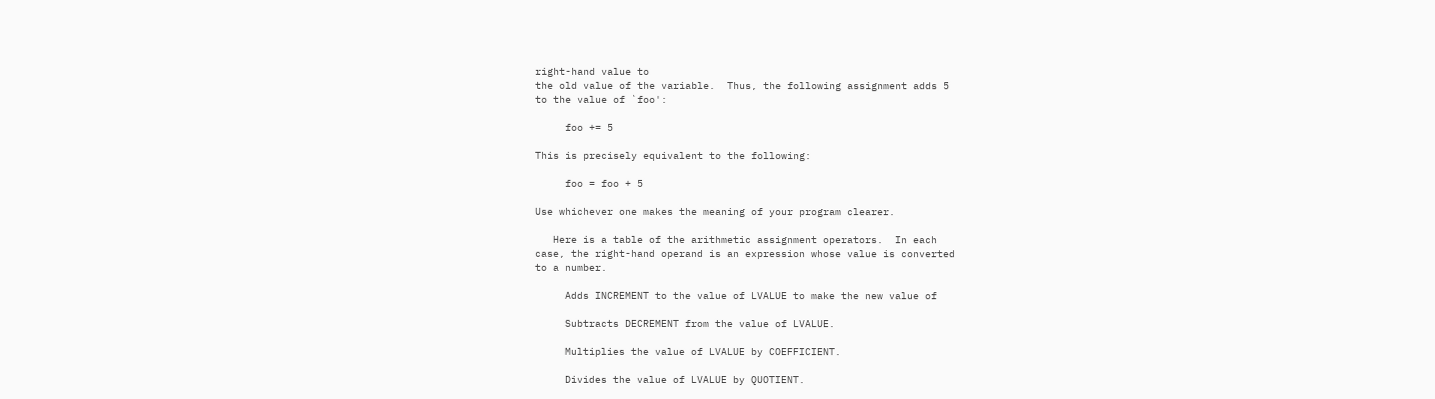right-hand value to
the old value of the variable.  Thus, the following assignment adds 5
to the value of `foo':

     foo += 5

This is precisely equivalent to the following:

     foo = foo + 5

Use whichever one makes the meaning of your program clearer.

   Here is a table of the arithmetic assignment operators.  In each
case, the right-hand operand is an expression whose value is converted
to a number.

     Adds INCREMENT to the value of LVALUE to make the new value of

     Subtracts DECREMENT from the value of LVALUE.

     Multiplies the value of LVALUE by COEFFICIENT.

     Divides the value of LVALUE by QUOTIENT.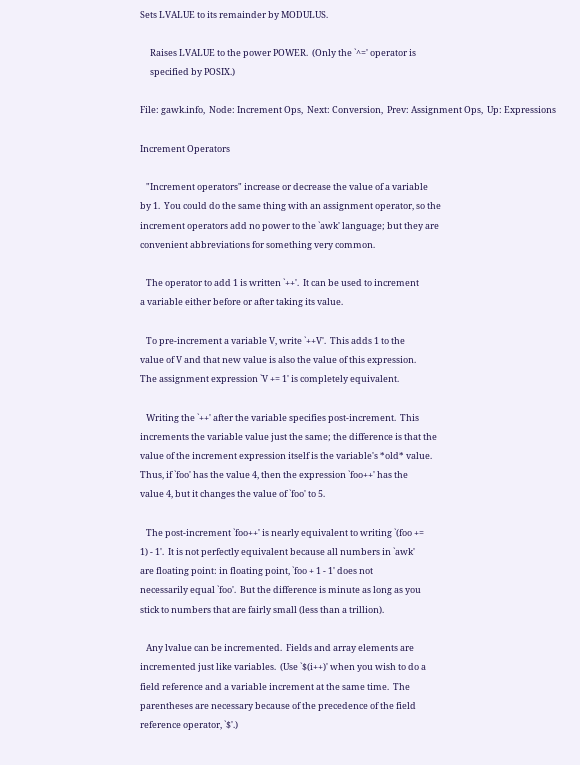Sets LVALUE to its remainder by MODULUS.

     Raises LVALUE to the power POWER.  (Only the `^=' operator is
     specified by POSIX.)

File: gawk.info,  Node: Increment Ops,  Next: Conversion,  Prev: Assignment Ops,  Up: Expressions

Increment Operators

   "Increment operators" increase or decrease the value of a variable
by 1.  You could do the same thing with an assignment operator, so the
increment operators add no power to the `awk' language; but they are
convenient abbreviations for something very common.

   The operator to add 1 is written `++'.  It can be used to increment
a variable either before or after taking its value.

   To pre-increment a variable V, write `++V'.  This adds 1 to the
value of V and that new value is also the value of this expression.
The assignment expression `V += 1' is completely equivalent.

   Writing the `++' after the variable specifies post-increment.  This
increments the variable value just the same; the difference is that the
value of the increment expression itself is the variable's *old* value.
Thus, if `foo' has the value 4, then the expression `foo++' has the
value 4, but it changes the value of `foo' to 5.

   The post-increment `foo++' is nearly equivalent to writing `(foo +=
1) - 1'.  It is not perfectly equivalent because all numbers in `awk'
are floating point: in floating point, `foo + 1 - 1' does not
necessarily equal `foo'.  But the difference is minute as long as you
stick to numbers that are fairly small (less than a trillion).

   Any lvalue can be incremented.  Fields and array elements are
incremented just like variables.  (Use `$(i++)' when you wish to do a
field reference and a variable increment at the same time.  The
parentheses are necessary because of the precedence of the field
reference operator, `$'.)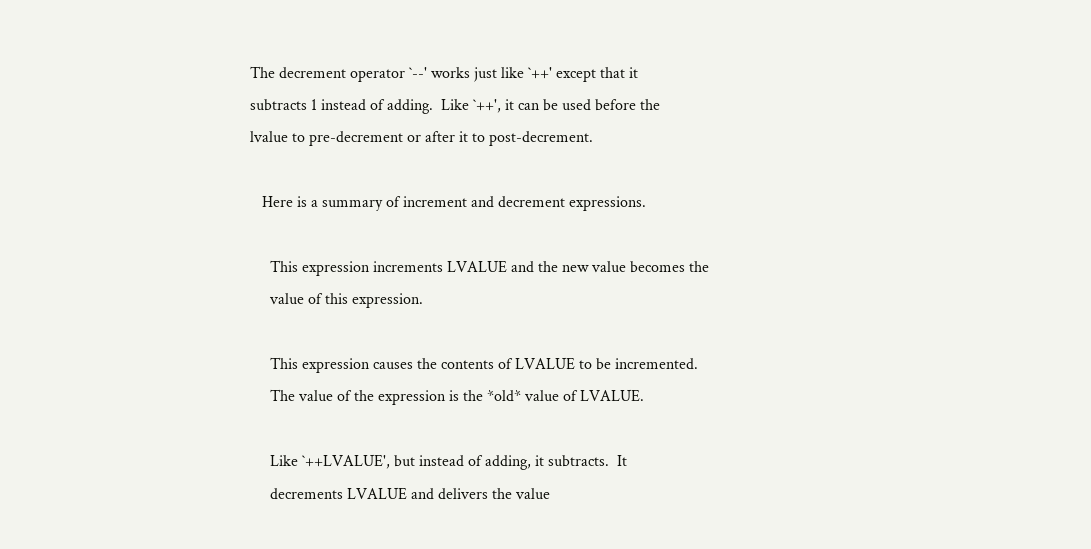The decrement operator `--' works just like `++' except that it
subtracts 1 instead of adding.  Like `++', it can be used before the
lvalue to pre-decrement or after it to post-decrement.

   Here is a summary of increment and decrement expressions.

     This expression increments LVALUE and the new value becomes the
     value of this expression.

     This expression causes the contents of LVALUE to be incremented.
     The value of the expression is the *old* value of LVALUE.

     Like `++LVALUE', but instead of adding, it subtracts.  It
     decrements LVALUE and delivers the value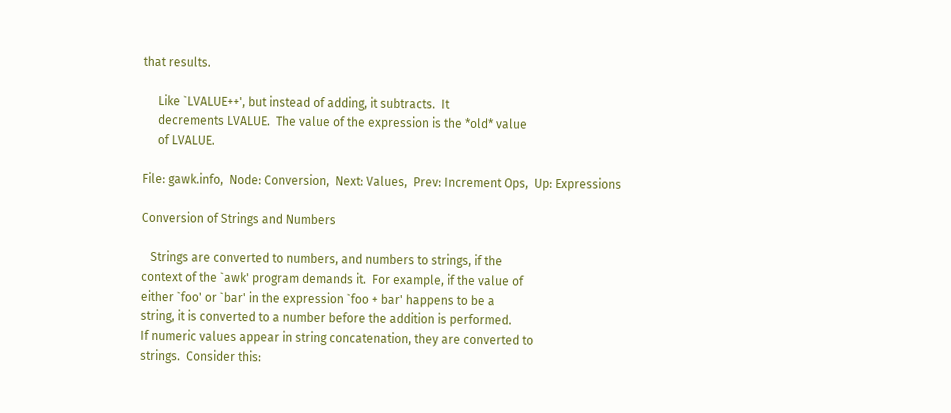that results.

     Like `LVALUE++', but instead of adding, it subtracts.  It
     decrements LVALUE.  The value of the expression is the *old* value
     of LVALUE.

File: gawk.info,  Node: Conversion,  Next: Values,  Prev: Increment Ops,  Up: Expressions

Conversion of Strings and Numbers

   Strings are converted to numbers, and numbers to strings, if the
context of the `awk' program demands it.  For example, if the value of
either `foo' or `bar' in the expression `foo + bar' happens to be a
string, it is converted to a number before the addition is performed.
If numeric values appear in string concatenation, they are converted to
strings.  Consider this: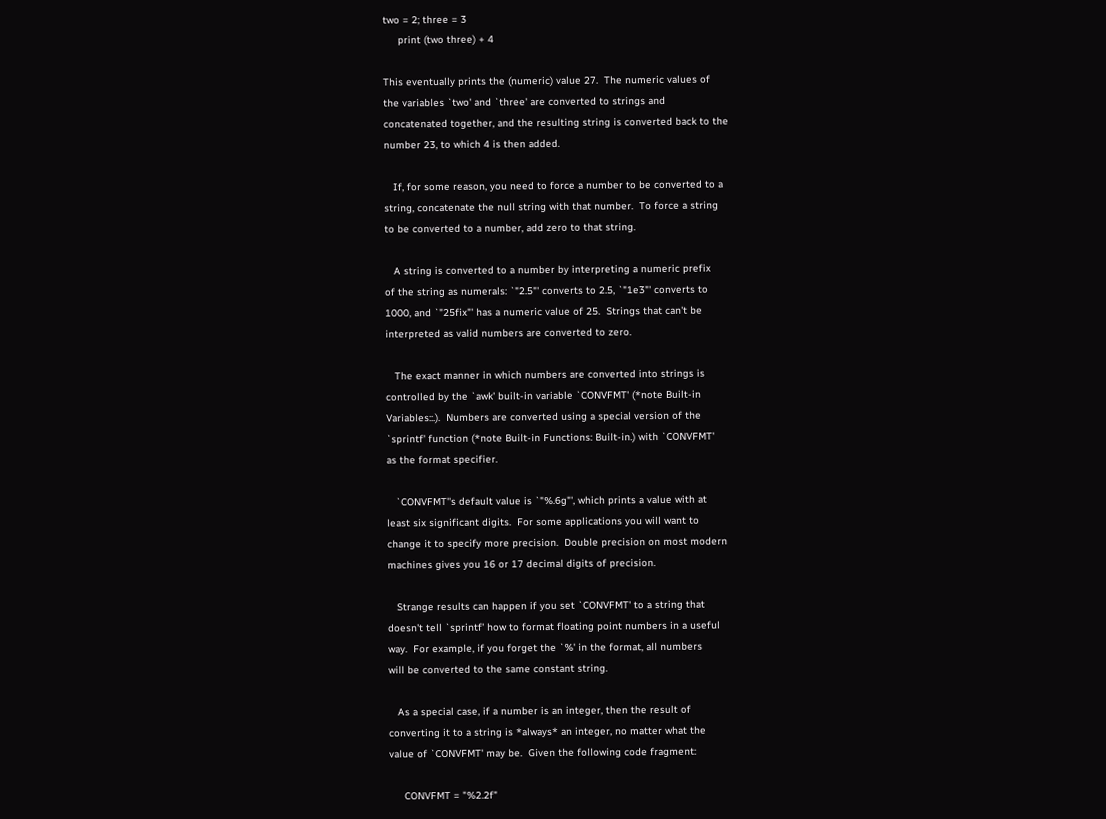two = 2; three = 3
     print (two three) + 4

This eventually prints the (numeric) value 27.  The numeric values of
the variables `two' and `three' are converted to strings and
concatenated together, and the resulting string is converted back to the
number 23, to which 4 is then added.

   If, for some reason, you need to force a number to be converted to a
string, concatenate the null string with that number.  To force a string
to be converted to a number, add zero to that string.

   A string is converted to a number by interpreting a numeric prefix
of the string as numerals: `"2.5"' converts to 2.5, `"1e3"' converts to
1000, and `"25fix"' has a numeric value of 25.  Strings that can't be
interpreted as valid numbers are converted to zero.

   The exact manner in which numbers are converted into strings is
controlled by the `awk' built-in variable `CONVFMT' (*note Built-in
Variables::.).  Numbers are converted using a special version of the
`sprintf' function (*note Built-in Functions: Built-in.) with `CONVFMT'
as the format specifier.

   `CONVFMT''s default value is `"%.6g"', which prints a value with at
least six significant digits.  For some applications you will want to
change it to specify more precision.  Double precision on most modern
machines gives you 16 or 17 decimal digits of precision.

   Strange results can happen if you set `CONVFMT' to a string that
doesn't tell `sprintf' how to format floating point numbers in a useful
way.  For example, if you forget the `%' in the format, all numbers
will be converted to the same constant string.

   As a special case, if a number is an integer, then the result of
converting it to a string is *always* an integer, no matter what the
value of `CONVFMT' may be.  Given the following code fragment:

     CONVFMT = "%2.2f"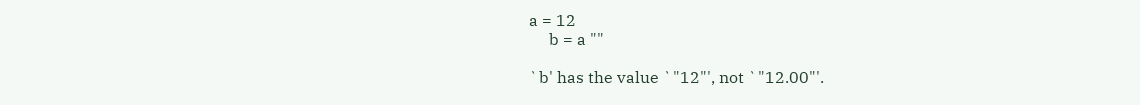a = 12
     b = a ""

`b' has the value `"12"', not `"12.00"'.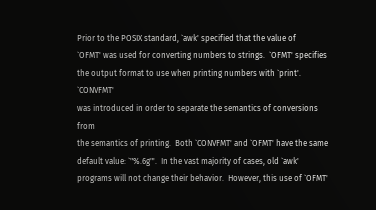Prior to the POSIX standard, `awk' specified that the value of
`OFMT' was used for converting numbers to strings.  `OFMT' specifies
the output format to use when printing numbers with `print'.  `CONVFMT'
was introduced in order to separate the semantics of conversions from
the semantics of printing.  Both `CONVFMT' and `OFMT' have the same
default value: `"%.6g"'.  In the vast majority of cases, old `awk'
programs will not change their behavior.  However, this use of `OFMT'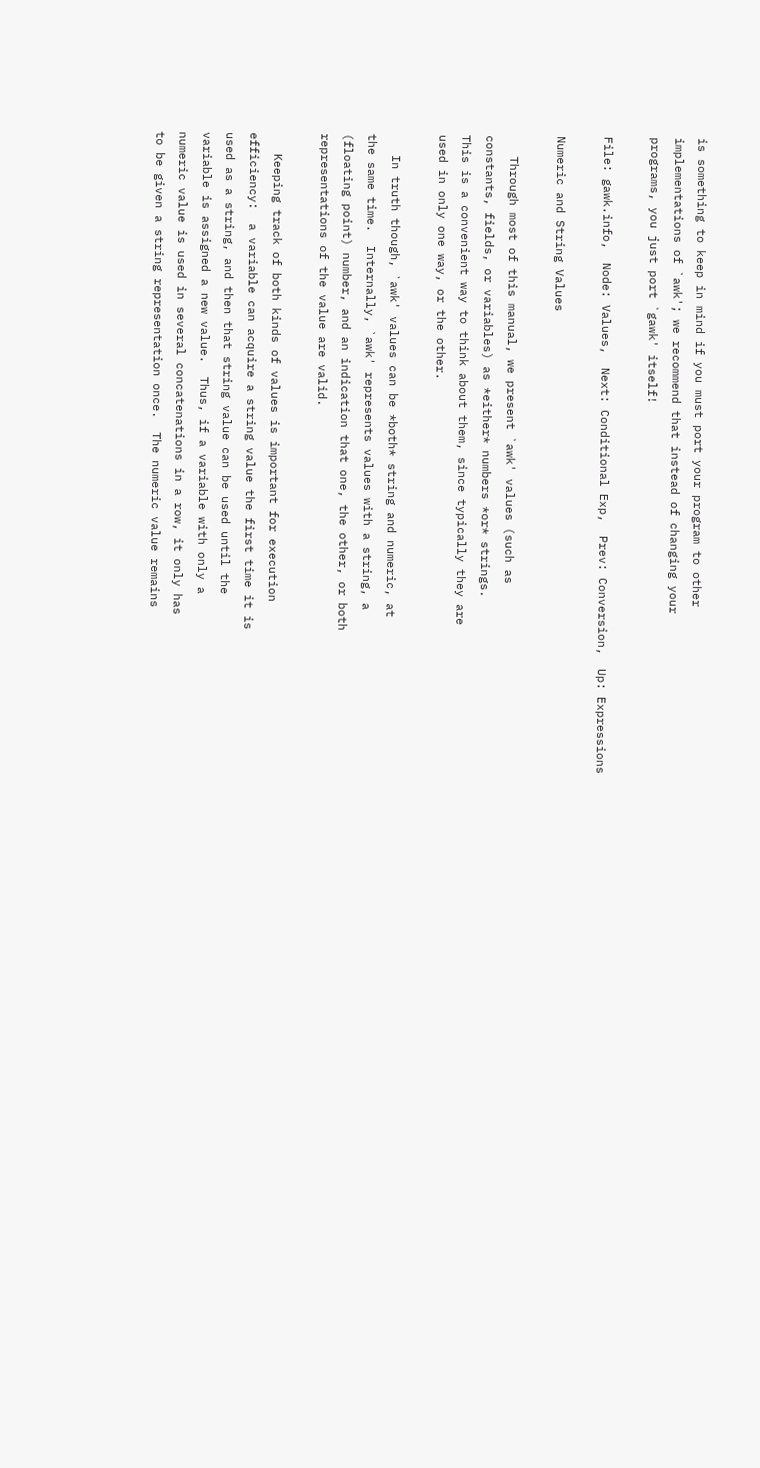is something to keep in mind if you must port your program to other
implementations of `awk'; we recommend that instead of changing your
programs, you just port `gawk' itself!

File: gawk.info,  Node: Values,  Next: Conditional Exp,  Prev: Conversion,  Up: Expressions

Numeric and String Values

   Through most of this manual, we present `awk' values (such as
constants, fields, or variables) as *either* numbers *or* strings.
This is a convenient way to think about them, since typically they are
used in only one way, or the other.

   In truth though, `awk' values can be *both* string and numeric, at
the same time.  Internally, `awk' represents values with a string, a
(floating point) number, and an indication that one, the other, or both
representations of the value are valid.

   Keeping track of both kinds of values is important for execution
efficiency:  a variable can acquire a string value the first time it is
used as a string, and then that string value can be used until the
variable is assigned a new value.  Thus, if a variable with only a
numeric value is used in several concatenations in a row, it only has
to be given a string representation once.  The numeric value remains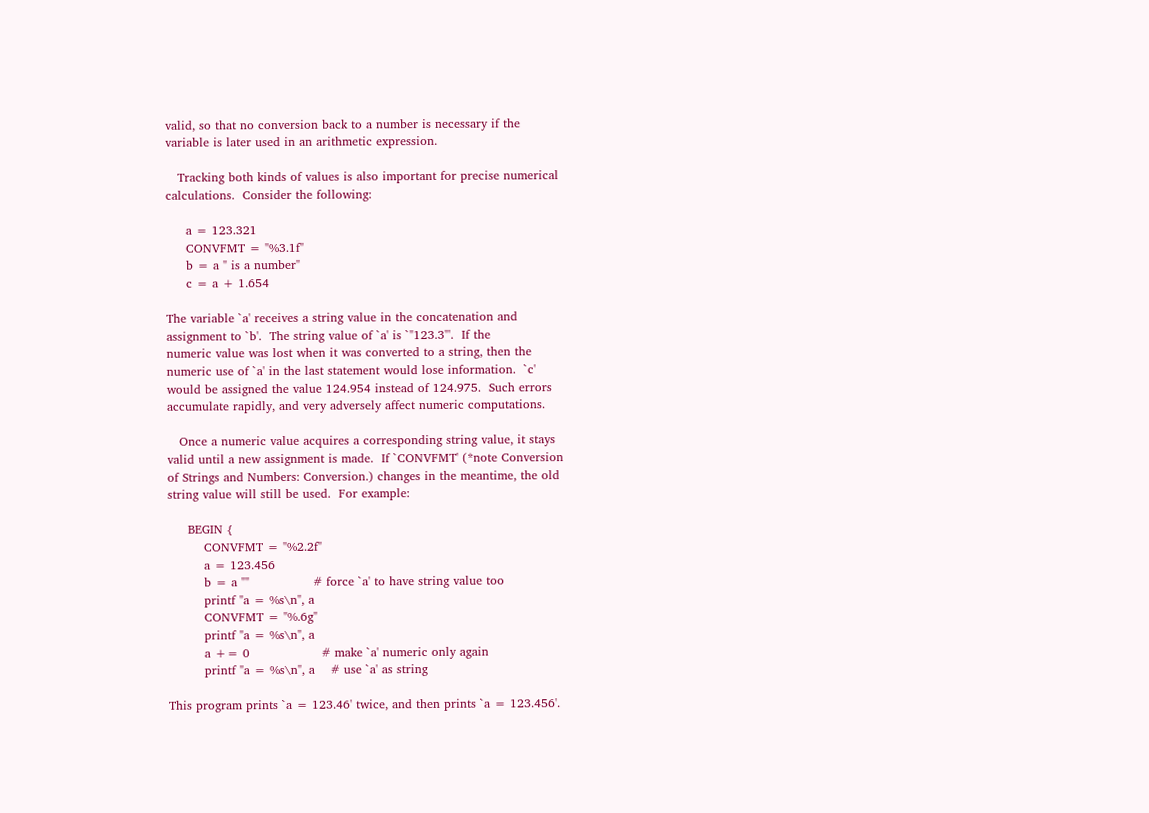valid, so that no conversion back to a number is necessary if the
variable is later used in an arithmetic expression.

   Tracking both kinds of values is also important for precise numerical
calculations.  Consider the following:

     a = 123.321
     CONVFMT = "%3.1f"
     b = a " is a number"
     c = a + 1.654

The variable `a' receives a string value in the concatenation and
assignment to `b'.  The string value of `a' is `"123.3"'.  If the
numeric value was lost when it was converted to a string, then the
numeric use of `a' in the last statement would lose information.  `c'
would be assigned the value 124.954 instead of 124.975.  Such errors
accumulate rapidly, and very adversely affect numeric computations.

   Once a numeric value acquires a corresponding string value, it stays
valid until a new assignment is made.  If `CONVFMT' (*note Conversion
of Strings and Numbers: Conversion.) changes in the meantime, the old
string value will still be used.  For example:

     BEGIN {
         CONVFMT = "%2.2f"
         a = 123.456
         b = a ""                # force `a' to have string value too
         printf "a = %s\n", a
         CONVFMT = "%.6g"
         printf "a = %s\n", a
         a += 0                  # make `a' numeric only again
         printf "a = %s\n", a    # use `a' as string

This program prints `a = 123.46' twice, and then prints `a = 123.456'.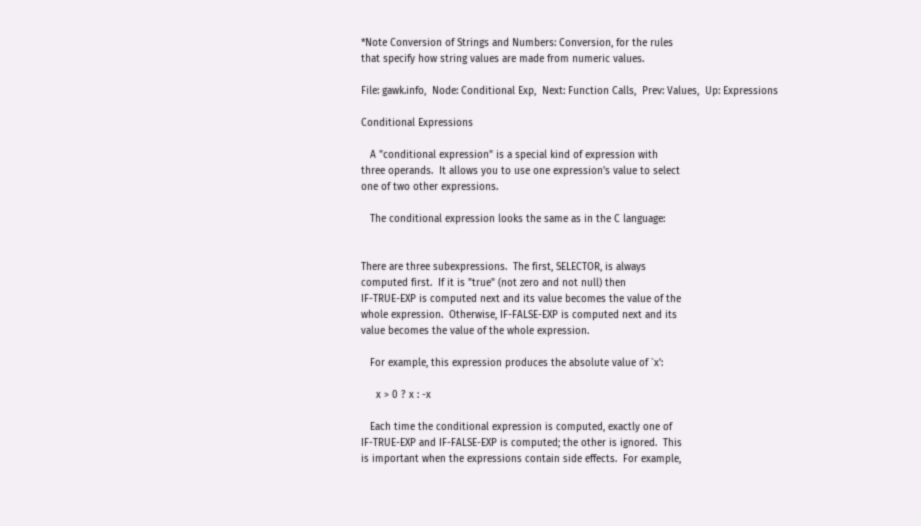*Note Conversion of Strings and Numbers: Conversion, for the rules
that specify how string values are made from numeric values.

File: gawk.info,  Node: Conditional Exp,  Next: Function Calls,  Prev: Values,  Up: Expressions

Conditional Expressions

   A "conditional expression" is a special kind of expression with
three operands.  It allows you to use one expression's value to select
one of two other expressions.

   The conditional expression looks the same as in the C language:


There are three subexpressions.  The first, SELECTOR, is always
computed first.  If it is "true" (not zero and not null) then
IF-TRUE-EXP is computed next and its value becomes the value of the
whole expression.  Otherwise, IF-FALSE-EXP is computed next and its
value becomes the value of the whole expression.

   For example, this expression produces the absolute value of `x':

     x > 0 ? x : -x

   Each time the conditional expression is computed, exactly one of
IF-TRUE-EXP and IF-FALSE-EXP is computed; the other is ignored.  This
is important when the expressions contain side effects.  For example,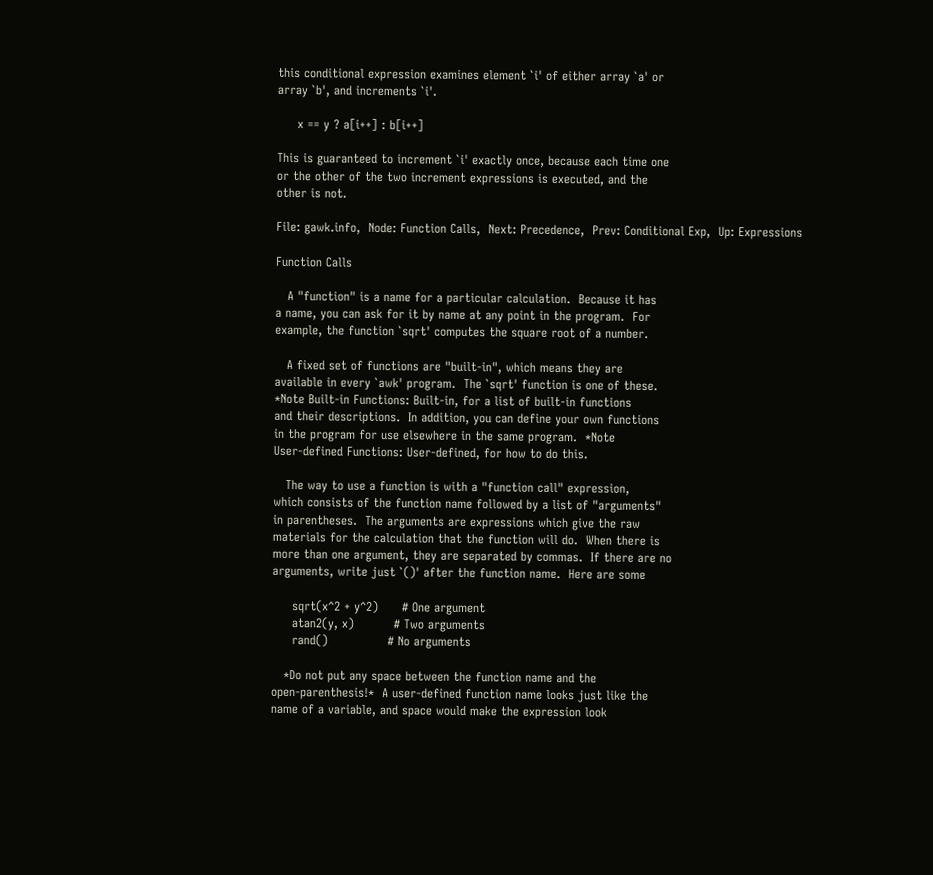this conditional expression examines element `i' of either array `a' or
array `b', and increments `i'.

     x == y ? a[i++] : b[i++]

This is guaranteed to increment `i' exactly once, because each time one
or the other of the two increment expressions is executed, and the
other is not.

File: gawk.info,  Node: Function Calls,  Next: Precedence,  Prev: Conditional Exp,  Up: Expressions

Function Calls

   A "function" is a name for a particular calculation.  Because it has
a name, you can ask for it by name at any point in the program.  For
example, the function `sqrt' computes the square root of a number.

   A fixed set of functions are "built-in", which means they are
available in every `awk' program.  The `sqrt' function is one of these.
*Note Built-in Functions: Built-in, for a list of built-in functions
and their descriptions.  In addition, you can define your own functions
in the program for use elsewhere in the same program.  *Note
User-defined Functions: User-defined, for how to do this.

   The way to use a function is with a "function call" expression,
which consists of the function name followed by a list of "arguments"
in parentheses.  The arguments are expressions which give the raw
materials for the calculation that the function will do.  When there is
more than one argument, they are separated by commas.  If there are no
arguments, write just `()' after the function name.  Here are some

     sqrt(x^2 + y^2)      # One argument
     atan2(y, x)          # Two arguments
     rand()               # No arguments

   *Do not put any space between the function name and the
open-parenthesis!*  A user-defined function name looks just like the
name of a variable, and space would make the expression look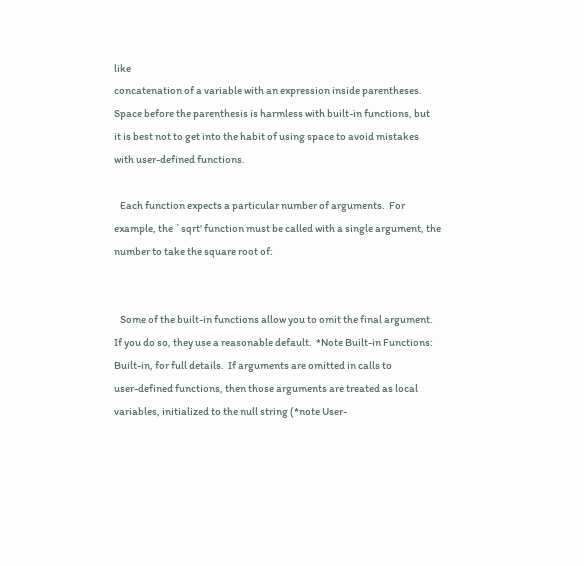like
concatenation of a variable with an expression inside parentheses.
Space before the parenthesis is harmless with built-in functions, but
it is best not to get into the habit of using space to avoid mistakes
with user-defined functions.

   Each function expects a particular number of arguments.  For
example, the `sqrt' function must be called with a single argument, the
number to take the square root of:


   Some of the built-in functions allow you to omit the final argument.
If you do so, they use a reasonable default.  *Note Built-in Functions:
Built-in, for full details.  If arguments are omitted in calls to
user-defined functions, then those arguments are treated as local
variables, initialized to the null string (*note User-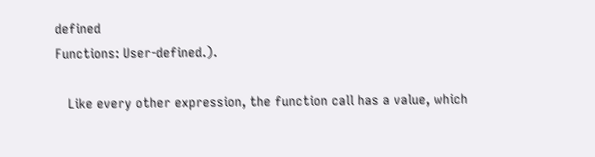defined
Functions: User-defined.).

   Like every other expression, the function call has a value, which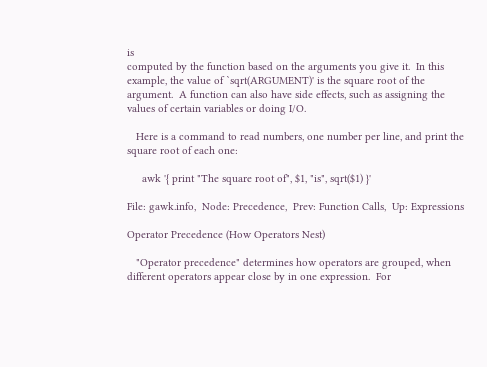is
computed by the function based on the arguments you give it.  In this
example, the value of `sqrt(ARGUMENT)' is the square root of the
argument.  A function can also have side effects, such as assigning the
values of certain variables or doing I/O.

   Here is a command to read numbers, one number per line, and print the
square root of each one:

     awk '{ print "The square root of", $1, "is", sqrt($1) }'

File: gawk.info,  Node: Precedence,  Prev: Function Calls,  Up: Expressions

Operator Precedence (How Operators Nest)

   "Operator precedence" determines how operators are grouped, when
different operators appear close by in one expression.  For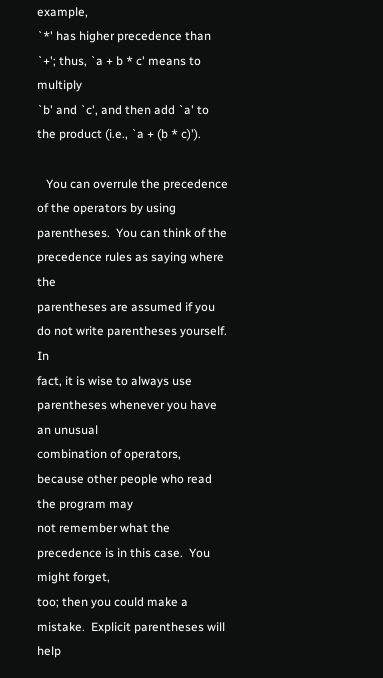example,
`*' has higher precedence than `+'; thus, `a + b * c' means to multiply
`b' and `c', and then add `a' to the product (i.e., `a + (b * c)').

   You can overrule the precedence of the operators by using
parentheses.  You can think of the precedence rules as saying where the
parentheses are assumed if you do not write parentheses yourself.  In
fact, it is wise to always use parentheses whenever you have an unusual
combination of operators, because other people who read the program may
not remember what the precedence is in this case.  You might forget,
too; then you could make a mistake.  Explicit parentheses will help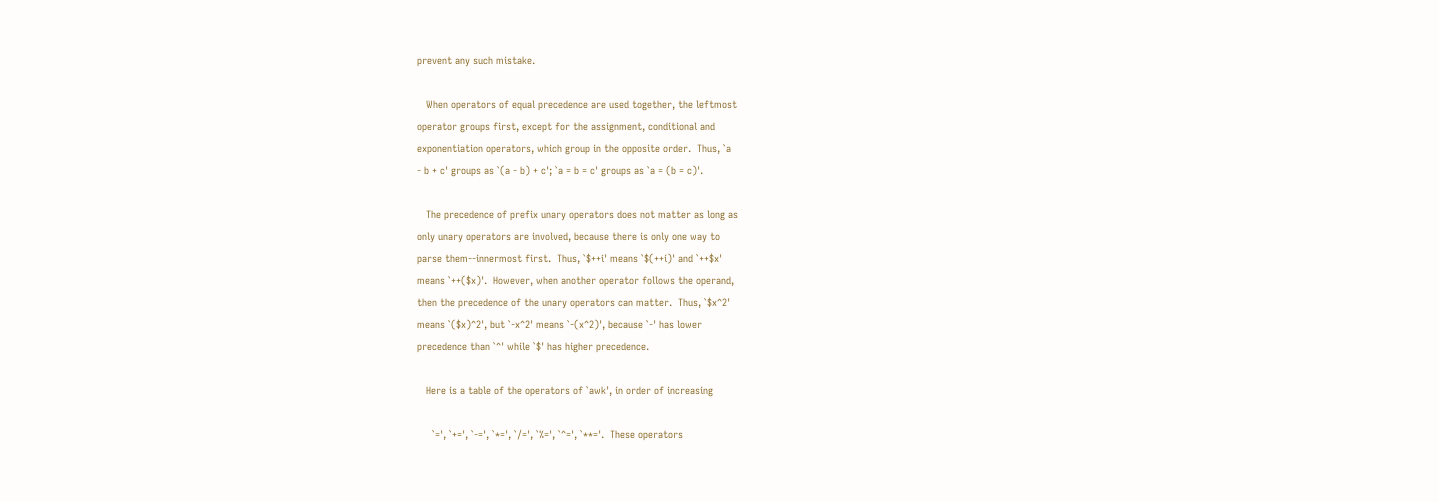prevent any such mistake.

   When operators of equal precedence are used together, the leftmost
operator groups first, except for the assignment, conditional and
exponentiation operators, which group in the opposite order.  Thus, `a
- b + c' groups as `(a - b) + c'; `a = b = c' groups as `a = (b = c)'.

   The precedence of prefix unary operators does not matter as long as
only unary operators are involved, because there is only one way to
parse them--innermost first.  Thus, `$++i' means `$(++i)' and `++$x'
means `++($x)'.  However, when another operator follows the operand,
then the precedence of the unary operators can matter.  Thus, `$x^2'
means `($x)^2', but `-x^2' means `-(x^2)', because `-' has lower
precedence than `^' while `$' has higher precedence.

   Here is a table of the operators of `awk', in order of increasing

     `=', `+=', `-=', `*=', `/=', `%=', `^=', `**='.  These operators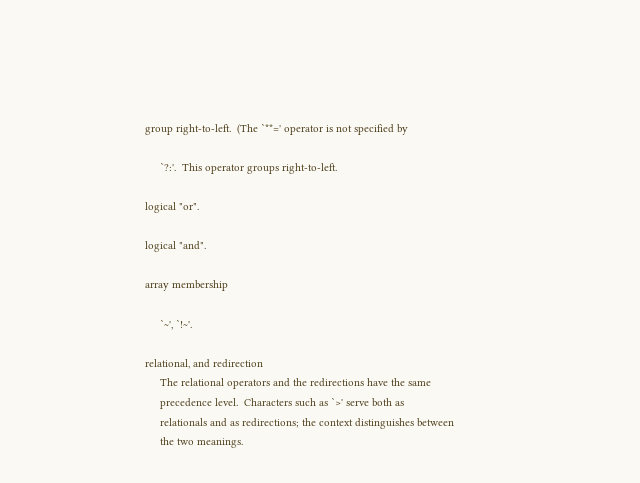group right-to-left.  (The `**=' operator is not specified by

     `?:'.  This operator groups right-to-left.

logical "or".

logical "and".

array membership

     `~', `!~'.

relational, and redirection
     The relational operators and the redirections have the same
     precedence level.  Characters such as `>' serve both as
     relationals and as redirections; the context distinguishes between
     the two meanings.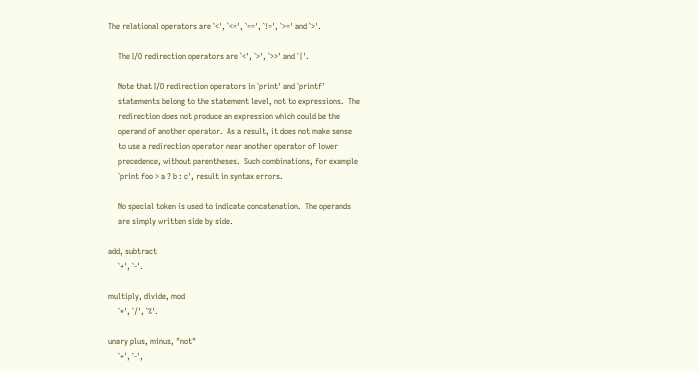The relational operators are `<', `<=', `==', `!=', `>=' and `>'.

     The I/O redirection operators are `<', `>', `>>' and `|'.

     Note that I/O redirection operators in `print' and `printf'
     statements belong to the statement level, not to expressions.  The
     redirection does not produce an expression which could be the
     operand of another operator.  As a result, it does not make sense
     to use a redirection operator near another operator of lower
     precedence, without parentheses.  Such combinations, for example
     `print foo > a ? b : c', result in syntax errors.

     No special token is used to indicate concatenation.  The operands
     are simply written side by side.

add, subtract
     `+', `-'.

multiply, divide, mod
     `*', `/', `%'.

unary plus, minus, "not"
     `+', `-',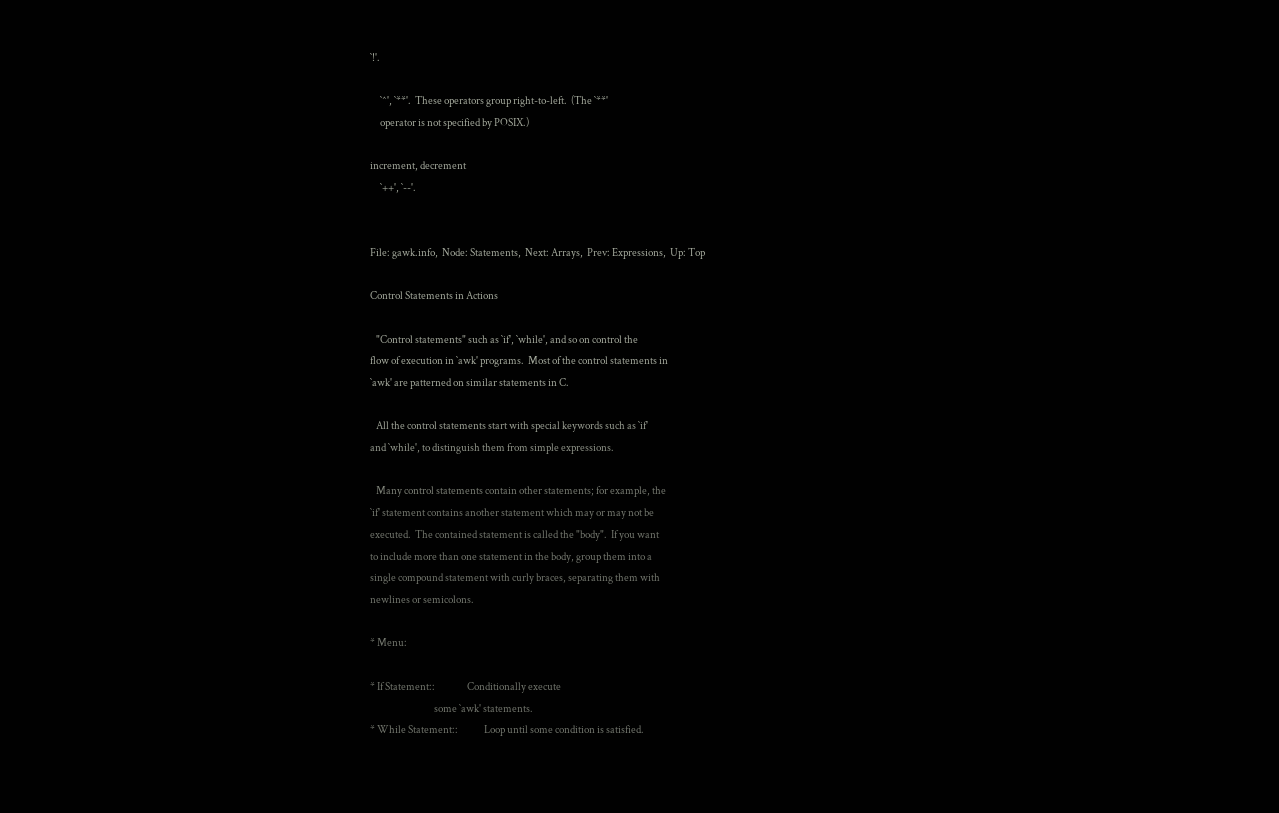`!'.

     `^', `**'.  These operators group right-to-left.  (The `**'
     operator is not specified by POSIX.)

increment, decrement
     `++', `--'.


File: gawk.info,  Node: Statements,  Next: Arrays,  Prev: Expressions,  Up: Top

Control Statements in Actions

   "Control statements" such as `if', `while', and so on control the
flow of execution in `awk' programs.  Most of the control statements in
`awk' are patterned on similar statements in C.

   All the control statements start with special keywords such as `if'
and `while', to distinguish them from simple expressions.

   Many control statements contain other statements; for example, the
`if' statement contains another statement which may or may not be
executed.  The contained statement is called the "body".  If you want
to include more than one statement in the body, group them into a
single compound statement with curly braces, separating them with
newlines or semicolons.

* Menu:

* If Statement::                Conditionally execute
                                some `awk' statements.
* While Statement::             Loop until some condition is satisfied.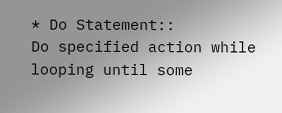* Do Statement::                Do specified action while looping until some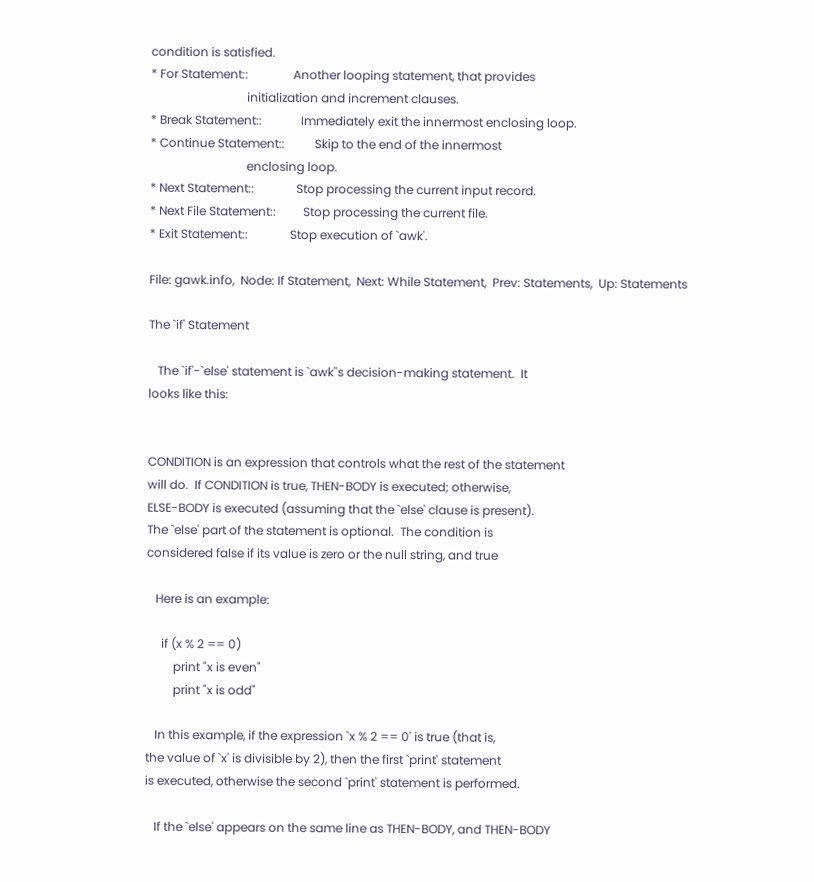condition is satisfied.
* For Statement::               Another looping statement, that provides
                                initialization and increment clauses.
* Break Statement::             Immediately exit the innermost enclosing loop.
* Continue Statement::          Skip to the end of the innermost
                                enclosing loop.
* Next Statement::              Stop processing the current input record.
* Next File Statement::         Stop processing the current file.
* Exit Statement::              Stop execution of `awk'.

File: gawk.info,  Node: If Statement,  Next: While Statement,  Prev: Statements,  Up: Statements

The `if' Statement

   The `if'-`else' statement is `awk''s decision-making statement.  It
looks like this:


CONDITION is an expression that controls what the rest of the statement
will do.  If CONDITION is true, THEN-BODY is executed; otherwise,
ELSE-BODY is executed (assuming that the `else' clause is present).
The `else' part of the statement is optional.  The condition is
considered false if its value is zero or the null string, and true

   Here is an example:

     if (x % 2 == 0)
         print "x is even"
         print "x is odd"

   In this example, if the expression `x % 2 == 0' is true (that is,
the value of `x' is divisible by 2), then the first `print' statement
is executed, otherwise the second `print' statement is performed.

   If the `else' appears on the same line as THEN-BODY, and THEN-BODY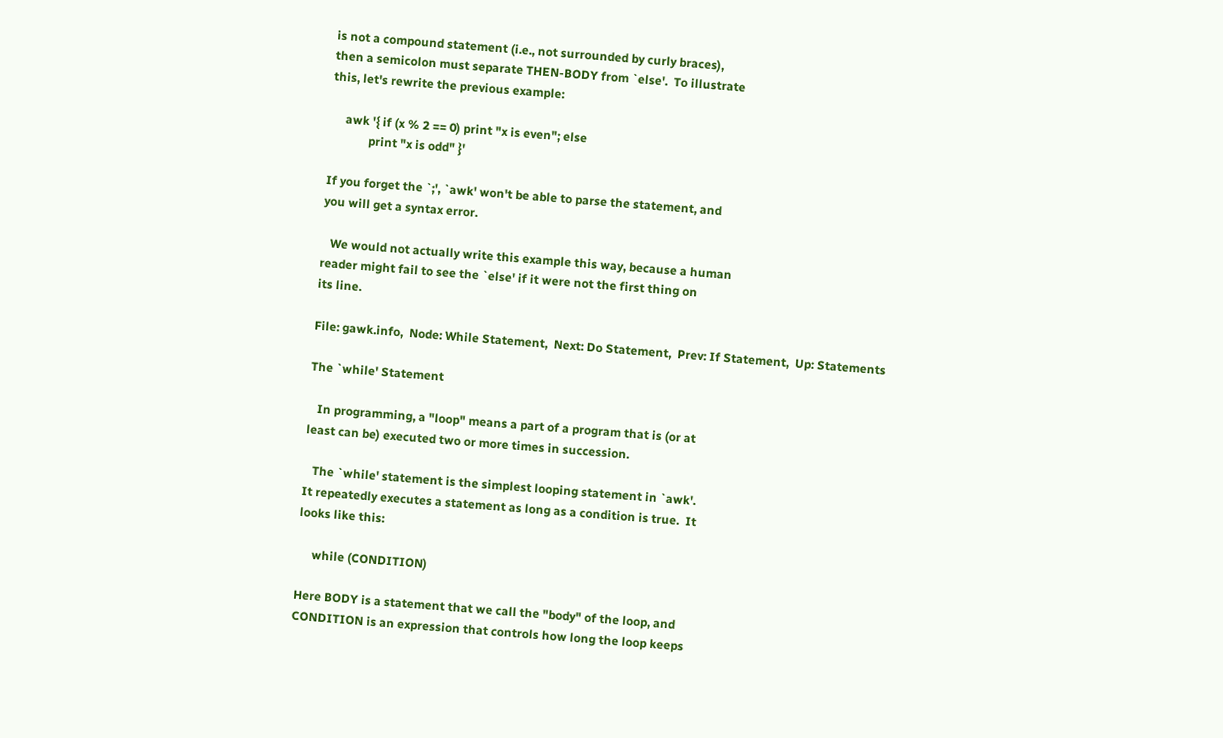is not a compound statement (i.e., not surrounded by curly braces),
then a semicolon must separate THEN-BODY from `else'.  To illustrate
this, let's rewrite the previous example:

     awk '{ if (x % 2 == 0) print "x is even"; else
             print "x is odd" }'

If you forget the `;', `awk' won't be able to parse the statement, and
you will get a syntax error.

   We would not actually write this example this way, because a human
reader might fail to see the `else' if it were not the first thing on
its line.

File: gawk.info,  Node: While Statement,  Next: Do Statement,  Prev: If Statement,  Up: Statements

The `while' Statement

   In programming, a "loop" means a part of a program that is (or at
least can be) executed two or more times in succession.

   The `while' statement is the simplest looping statement in `awk'.
It repeatedly executes a statement as long as a condition is true.  It
looks like this:

     while (CONDITION)

Here BODY is a statement that we call the "body" of the loop, and
CONDITION is an expression that controls how long the loop keeps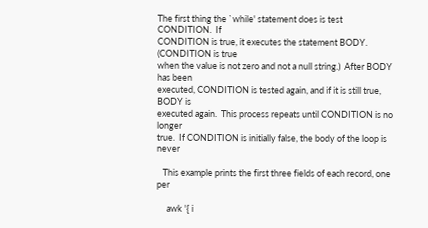The first thing the `while' statement does is test CONDITION.  If
CONDITION is true, it executes the statement BODY.  (CONDITION is true
when the value is not zero and not a null string.)  After BODY has been
executed, CONDITION is tested again, and if it is still true, BODY is
executed again.  This process repeats until CONDITION is no longer
true.  If CONDITION is initially false, the body of the loop is never

   This example prints the first three fields of each record, one per

     awk '{ i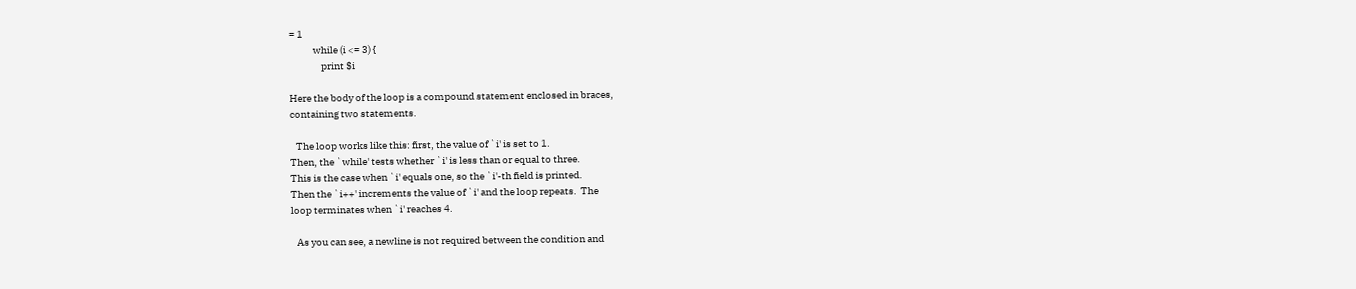= 1
            while (i <= 3) {
                print $i

Here the body of the loop is a compound statement enclosed in braces,
containing two statements.

   The loop works like this: first, the value of `i' is set to 1.
Then, the `while' tests whether `i' is less than or equal to three.
This is the case when `i' equals one, so the `i'-th field is printed.
Then the `i++' increments the value of `i' and the loop repeats.  The
loop terminates when `i' reaches 4.

   As you can see, a newline is not required between the condition and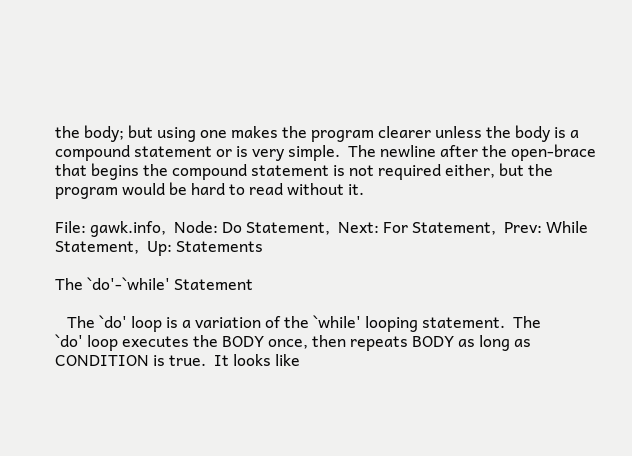the body; but using one makes the program clearer unless the body is a
compound statement or is very simple.  The newline after the open-brace
that begins the compound statement is not required either, but the
program would be hard to read without it.

File: gawk.info,  Node: Do Statement,  Next: For Statement,  Prev: While Statement,  Up: Statements

The `do'-`while' Statement

   The `do' loop is a variation of the `while' looping statement.  The
`do' loop executes the BODY once, then repeats BODY as long as
CONDITION is true.  It looks like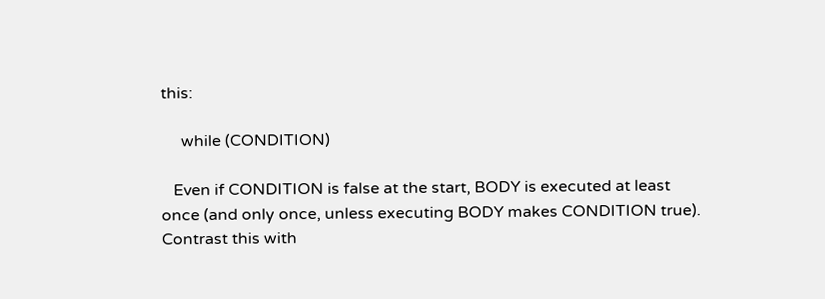this:

     while (CONDITION)

   Even if CONDITION is false at the start, BODY is executed at least
once (and only once, unless executing BODY makes CONDITION true).
Contrast this with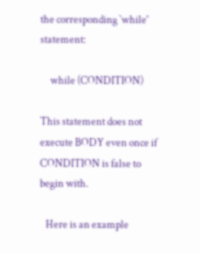the corresponding `while' statement:

     while (CONDITION)

This statement does not execute BODY even once if CONDITION is false to
begin with.

   Here is an example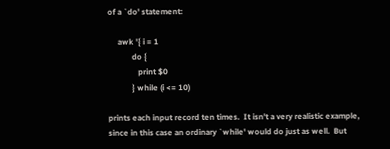of a `do' statement:

     awk '{ i = 1
            do {
               print $0
            } while (i <= 10)

prints each input record ten times.  It isn't a very realistic example,
since in this case an ordinary `while' would do just as well.  But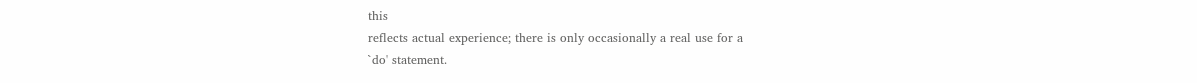this
reflects actual experience; there is only occasionally a real use for a
`do' statement.